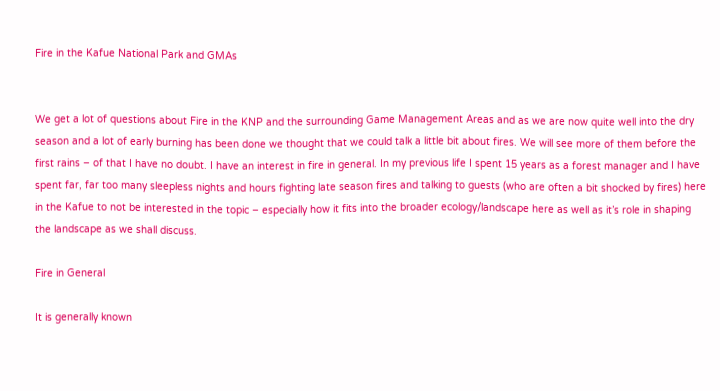Fire in the Kafue National Park and GMAs


We get a lot of questions about Fire in the KNP and the surrounding Game Management Areas and as we are now quite well into the dry season and a lot of early burning has been done we thought that we could talk a little bit about fires. We will see more of them before the first rains – of that I have no doubt. I have an interest in fire in general. In my previous life I spent 15 years as a forest manager and I have spent far, far too many sleepless nights and hours fighting late season fires and talking to guests (who are often a bit shocked by fires) here in the Kafue to not be interested in the topic – especially how it fits into the broader ecology/landscape here as well as it’s role in shaping the landscape as we shall discuss.

Fire in General

It is generally known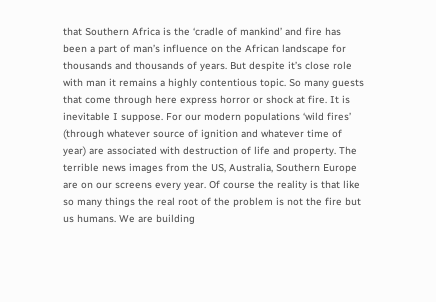that Southern Africa is the ‘cradle of mankind’ and fire has been a part of man’s influence on the African landscape for thousands and thousands of years. But despite it’s close role with man it remains a highly contentious topic. So many guests that come through here express horror or shock at fire. It is inevitable I suppose. For our modern populations ‘wild fires’ (through whatever source of ignition and whatever time of year) are associated with destruction of life and property. The terrible news images from the US, Australia, Southern Europe are on our screens every year. Of course the reality is that like so many things the real root of the problem is not the fire but us humans. We are building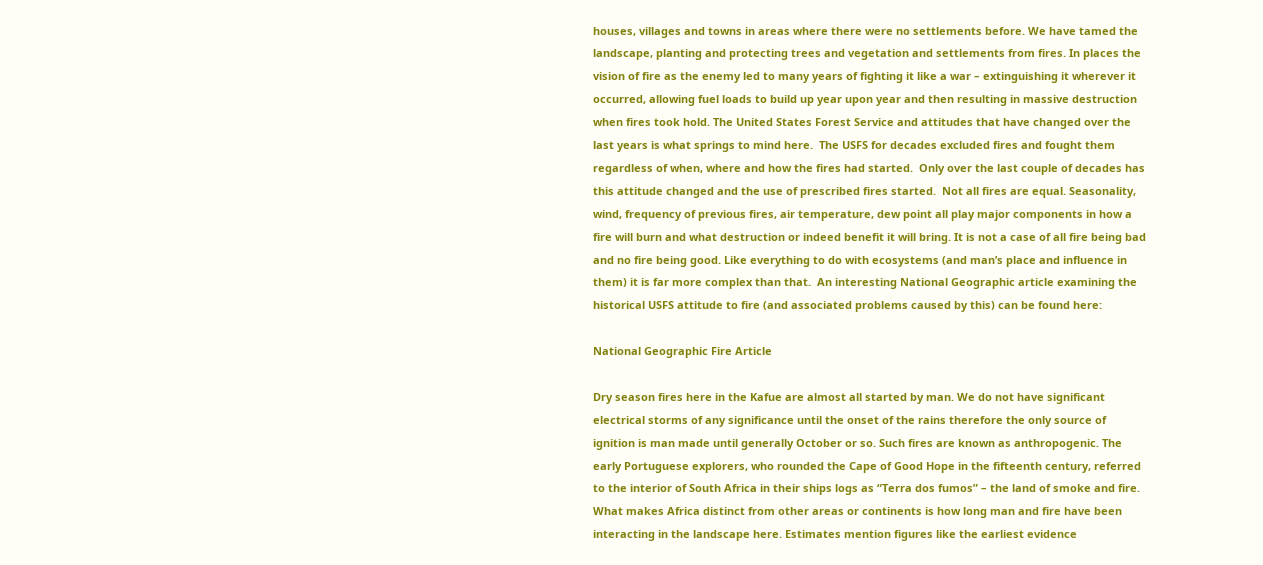houses, villages and towns in areas where there were no settlements before. We have tamed the landscape, planting and protecting trees and vegetation and settlements from fires. In places the vision of fire as the enemy led to many years of fighting it like a war – extinguishing it wherever it occurred, allowing fuel loads to build up year upon year and then resulting in massive destruction when fires took hold. The United States Forest Service and attitudes that have changed over the last years is what springs to mind here.  The USFS for decades excluded fires and fought them regardless of when, where and how the fires had started.  Only over the last couple of decades has this attitude changed and the use of prescribed fires started.  Not all fires are equal. Seasonality, wind, frequency of previous fires, air temperature, dew point all play major components in how a fire will burn and what destruction or indeed benefit it will bring. It is not a case of all fire being bad and no fire being good. Like everything to do with ecosystems (and man’s place and influence in them) it is far more complex than that.  An interesting National Geographic article examining the historical USFS attitude to fire (and associated problems caused by this) can be found here:

National Geographic Fire Article

Dry season fires here in the Kafue are almost all started by man. We do not have significant electrical storms of any significance until the onset of the rains therefore the only source of ignition is man made until generally October or so. Such fires are known as anthropogenic. The early Portuguese explorers, who rounded the Cape of Good Hope in the fifteenth century, referred to the interior of South Africa in their ships logs as “Terra dos fumos” – the land of smoke and fire. What makes Africa distinct from other areas or continents is how long man and fire have been interacting in the landscape here. Estimates mention figures like the earliest evidence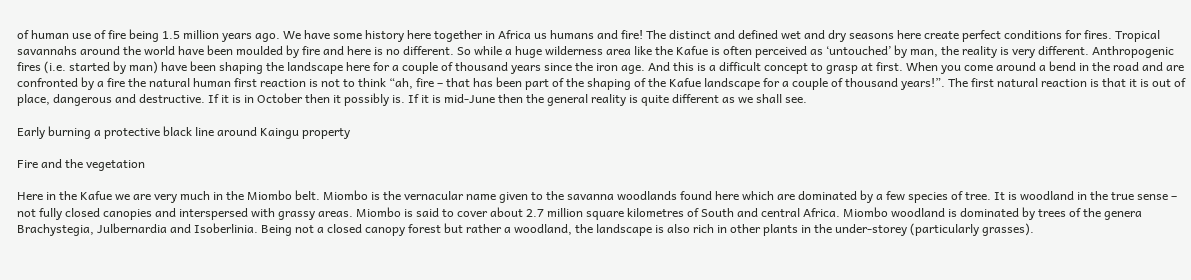of human use of fire being 1.5 million years ago. We have some history here together in Africa us humans and fire! The distinct and defined wet and dry seasons here create perfect conditions for fires. Tropical savannahs around the world have been moulded by fire and here is no different. So while a huge wilderness area like the Kafue is often perceived as ‘untouched’ by man, the reality is very different. Anthropogenic fires (i.e. started by man) have been shaping the landscape here for a couple of thousand years since the iron age. And this is a difficult concept to grasp at first. When you come around a bend in the road and are confronted by a fire the natural human first reaction is not to think “ah, fire – that has been part of the shaping of the Kafue landscape for a couple of thousand years!”. The first natural reaction is that it is out of place, dangerous and destructive. If it is in October then it possibly is. If it is mid-June then the general reality is quite different as we shall see.

Early burning a protective black line around Kaingu property

Fire and the vegetation

Here in the Kafue we are very much in the Miombo belt. Miombo is the vernacular name given to the savanna woodlands found here which are dominated by a few species of tree. It is woodland in the true sense – not fully closed canopies and interspersed with grassy areas. Miombo is said to cover about 2.7 million square kilometres of South and central Africa. Miombo woodland is dominated by trees of the genera Brachystegia, Julbernardia and Isoberlinia. Being not a closed canopy forest but rather a woodland, the landscape is also rich in other plants in the under-storey (particularly grasses).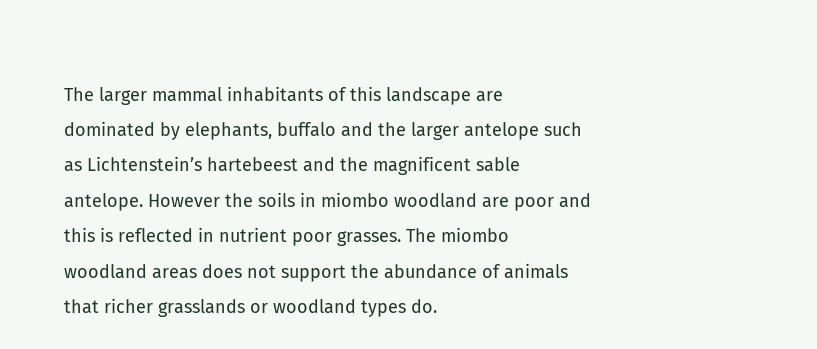The larger mammal inhabitants of this landscape are dominated by elephants, buffalo and the larger antelope such as Lichtenstein’s hartebeest and the magnificent sable antelope. However the soils in miombo woodland are poor and this is reflected in nutrient poor grasses. The miombo woodland areas does not support the abundance of animals that richer grasslands or woodland types do.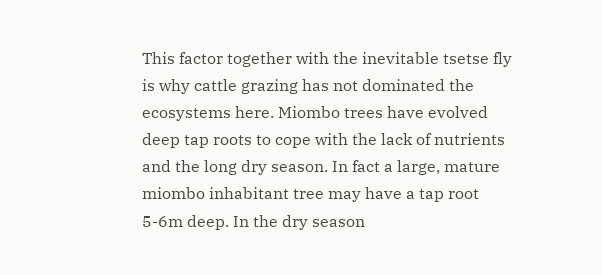This factor together with the inevitable tsetse fly is why cattle grazing has not dominated the ecosystems here. Miombo trees have evolved deep tap roots to cope with the lack of nutrients and the long dry season. In fact a large, mature miombo inhabitant tree may have a tap root 5-6m deep. In the dry season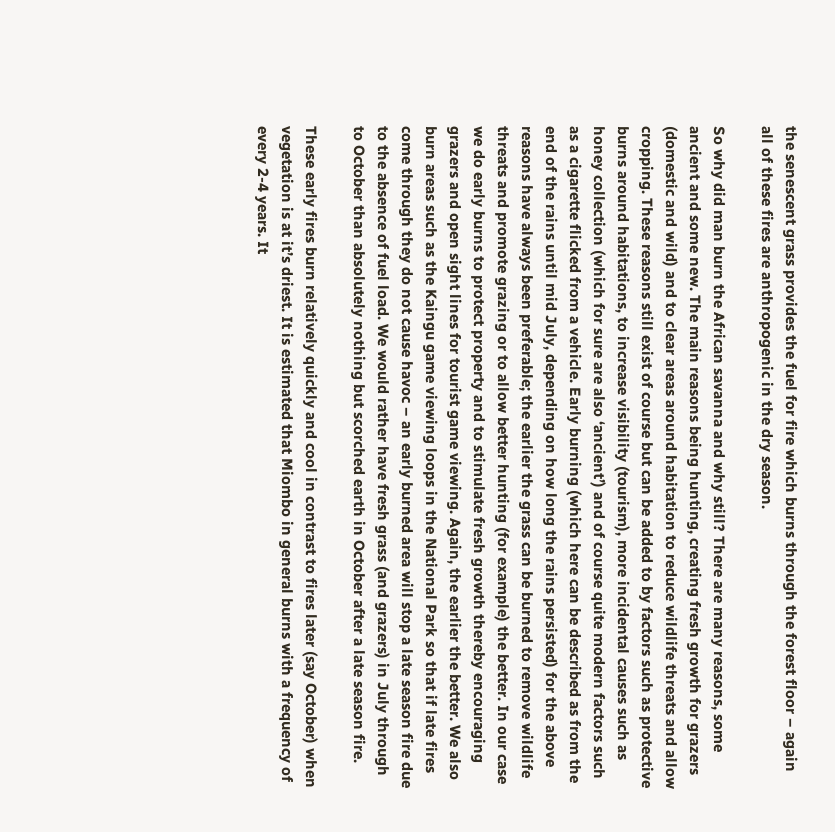the senescent grass provides the fuel for fire which burns through the forest floor – again all of these fires are anthropogenic in the dry season.

So why did man burn the African savanna and why still? There are many reasons, some ancient and some new. The main reasons being hunting, creating fresh growth for grazers (domestic and wild) and to clear areas around habitation to reduce wildlife threats and allow cropping. These reasons still exist of course but can be added to by factors such as protective burns around habitations, to increase visibility (tourism), more incidental causes such as honey collection (which for sure are also ‘ancient’) and of course quite modern factors such as a cigarette flicked from a vehicle. Early burning (which here can be described as from the end of the rains until mid July, depending on how long the rains persisted) for the above reasons have always been preferable; the earlier the grass can be burned to remove wildlife threats and promote grazing or to allow better hunting (for example) the better. In our case we do early burns to protect property and to stimulate fresh growth thereby encouraging grazers and open sight lines for tourist game viewing. Again, the earlier the better. We also burn areas such as the Kaingu game viewing loops in the National Park so that if late fires come through they do not cause havoc – an early burned area will stop a late season fire due to the absence of fuel load. We would rather have fresh grass (and grazers) in July through to October than absolutely nothing but scorched earth in October after a late season fire.

These early fires burn relatively quickly and cool in contrast to fires later (say October) when vegetation is at it’s driest. It is estimated that Miombo in general burns with a frequency of every 2-4 years. It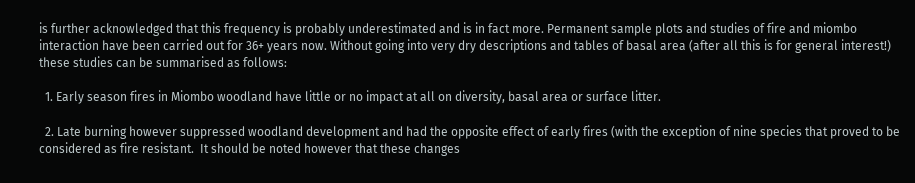is further acknowledged that this frequency is probably underestimated and is in fact more. Permanent sample plots and studies of fire and miombo interaction have been carried out for 36+ years now. Without going into very dry descriptions and tables of basal area (after all this is for general interest!) these studies can be summarised as follows:

  1. Early season fires in Miombo woodland have little or no impact at all on diversity, basal area or surface litter.

  2. Late burning however suppressed woodland development and had the opposite effect of early fires (with the exception of nine species that proved to be considered as fire resistant.  It should be noted however that these changes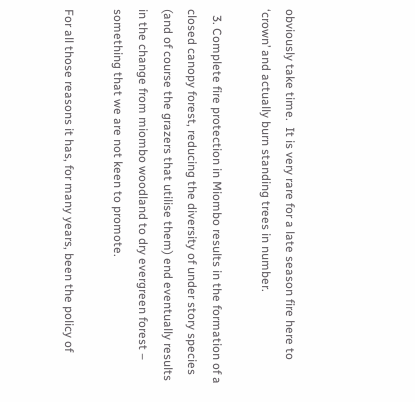obviously take time.  It is very rare for a late season fire here to ‘crown’ and actually burn standing trees in number.

  3. Complete fire protection in Miombo results in the formation of a closed canopy forest, reducing the diversity of under story species (and of course the grazers that utilise them) end eventually results in the change from miombo woodland to dry evergreen forest – something that we are not keen to promote.

For all those reasons it has, for many years, been the policy of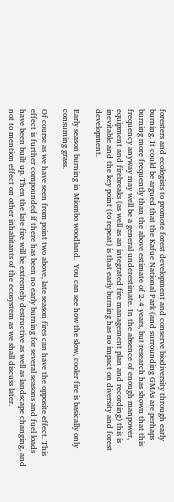foresters and ecologists to promote forest development and conserve biodiversity through early burning. It could be argued that the Kafue National Park (and surrounding GMAs are perhaps burning more frequently than the above estimate of 2-4 years, but research has shown that this frequency anyway may well be a general underestimate. In the absence of enough manpower, equipment and firebreaks (as well as an integrated fire management plan and recording) this is inevitable and the key point (to repeat) is that early burning has no impact on diversity and forest development.

Early season burning in Miombo woodland.  You can see how the slow, cooler fire is basically only consuming grass.

Of course as we have seen from point two above, late season fires can have the opposite effect. This effect is further compounded if there has been no early burning for several seasons and fuel loads have been built up. Then the late fire will be extremely destructive as well as landscape changing, and not to mention effect on other inhabitants of the ecosystem as we shall discuss later.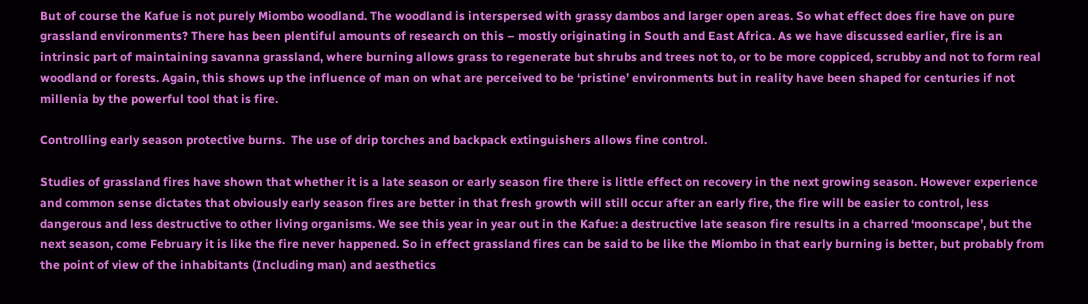But of course the Kafue is not purely Miombo woodland. The woodland is interspersed with grassy dambos and larger open areas. So what effect does fire have on pure grassland environments? There has been plentiful amounts of research on this – mostly originating in South and East Africa. As we have discussed earlier, fire is an intrinsic part of maintaining savanna grassland, where burning allows grass to regenerate but shrubs and trees not to, or to be more coppiced, scrubby and not to form real woodland or forests. Again, this shows up the influence of man on what are perceived to be ‘pristine’ environments but in reality have been shaped for centuries if not millenia by the powerful tool that is fire.

Controlling early season protective burns.  The use of drip torches and backpack extinguishers allows fine control.

Studies of grassland fires have shown that whether it is a late season or early season fire there is little effect on recovery in the next growing season. However experience and common sense dictates that obviously early season fires are better in that fresh growth will still occur after an early fire, the fire will be easier to control, less dangerous and less destructive to other living organisms. We see this year in year out in the Kafue: a destructive late season fire results in a charred ‘moonscape’, but the next season, come February it is like the fire never happened. So in effect grassland fires can be said to be like the Miombo in that early burning is better, but probably from the point of view of the inhabitants (Including man) and aesthetics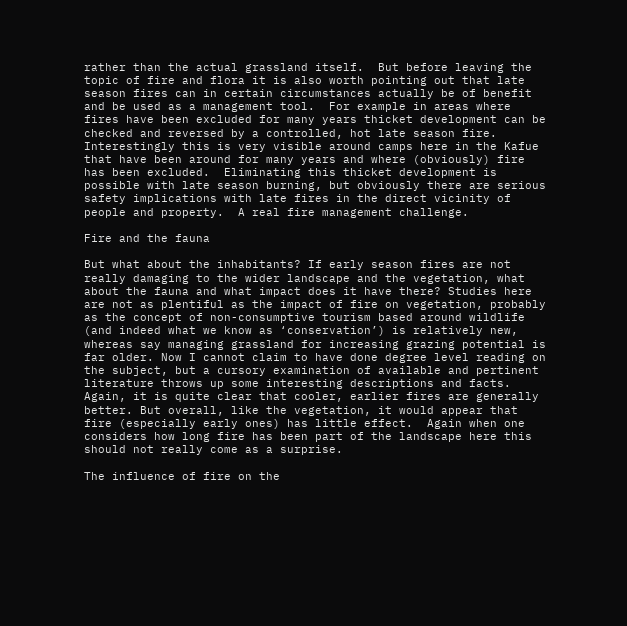rather than the actual grassland itself.  But before leaving the topic of fire and flora it is also worth pointing out that late season fires can in certain circumstances actually be of benefit and be used as a management tool.  For example in areas where fires have been excluded for many years thicket development can be checked and reversed by a controlled, hot late season fire.  Interestingly this is very visible around camps here in the Kafue that have been around for many years and where (obviously) fire has been excluded.  Eliminating this thicket development is possible with late season burning, but obviously there are serious safety implications with late fires in the direct vicinity of people and property.  A real fire management challenge.

Fire and the fauna

But what about the inhabitants? If early season fires are not really damaging to the wider landscape and the vegetation, what about the fauna and what impact does it have there? Studies here are not as plentiful as the impact of fire on vegetation, probably as the concept of non-consumptive tourism based around wildlife (and indeed what we know as ‘conservation’) is relatively new, whereas say managing grassland for increasing grazing potential is far older. Now I cannot claim to have done degree level reading on the subject, but a cursory examination of available and pertinent literature throws up some interesting descriptions and facts. Again, it is quite clear that cooler, earlier fires are generally better. But overall, like the vegetation, it would appear that fire (especially early ones) has little effect.  Again when one considers how long fire has been part of the landscape here this should not really come as a surprise.

The influence of fire on the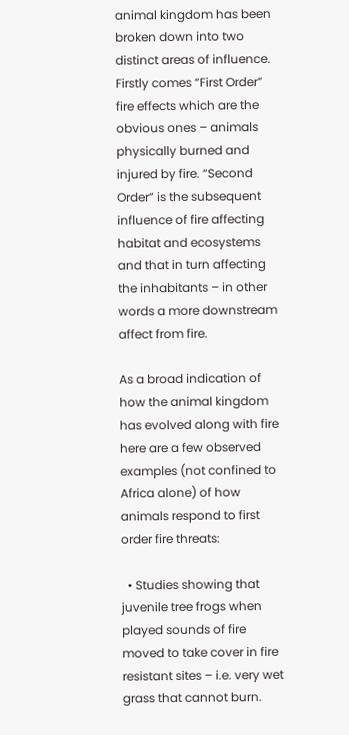animal kingdom has been broken down into two distinct areas of influence. Firstly comes “First Order” fire effects which are the obvious ones – animals physically burned and injured by fire. “Second Order” is the subsequent influence of fire affecting habitat and ecosystems and that in turn affecting the inhabitants – in other words a more downstream affect from fire.

As a broad indication of how the animal kingdom has evolved along with fire here are a few observed examples (not confined to Africa alone) of how animals respond to first order fire threats:

  • Studies showing that juvenile tree frogs when played sounds of fire moved to take cover in fire resistant sites – i.e. very wet grass that cannot burn.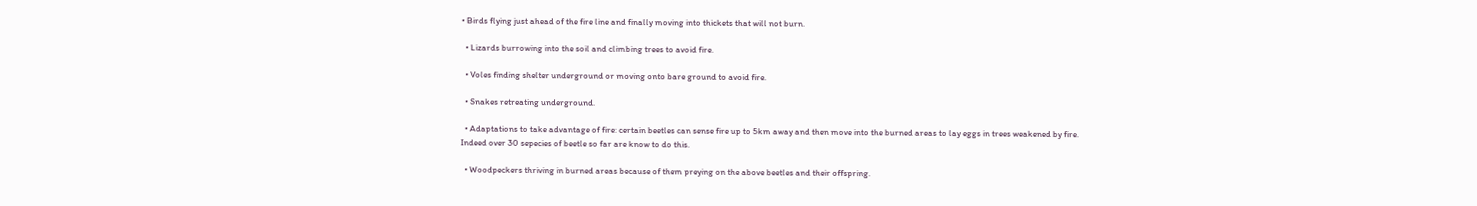• Birds flying just ahead of the fire line and finally moving into thickets that will not burn.

  • Lizards burrowing into the soil and climbing trees to avoid fire.

  • Voles finding shelter underground or moving onto bare ground to avoid fire.

  • Snakes retreating underground.

  • Adaptations to take advantage of fire: certain beetles can sense fire up to 5km away and then move into the burned areas to lay eggs in trees weakened by fire. Indeed over 30 sepecies of beetle so far are know to do this.

  • Woodpeckers thriving in burned areas because of them preying on the above beetles and their offspring.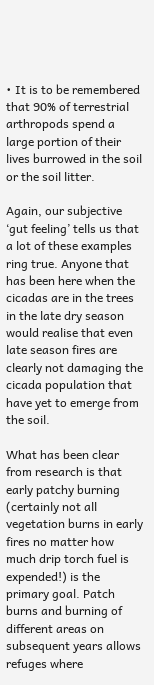• It is to be remembered that 90% of terrestrial arthropods spend a large portion of their lives burrowed in the soil or the soil litter.

Again, our subjective ‘gut feeling’ tells us that a lot of these examples ring true. Anyone that has been here when the cicadas are in the trees in the late dry season would realise that even late season fires are clearly not damaging the cicada population that have yet to emerge from the soil.

What has been clear from research is that early patchy burning (certainly not all vegetation burns in early fires no matter how much drip torch fuel is expended!) is the primary goal. Patch burns and burning of different areas on subsequent years allows refuges where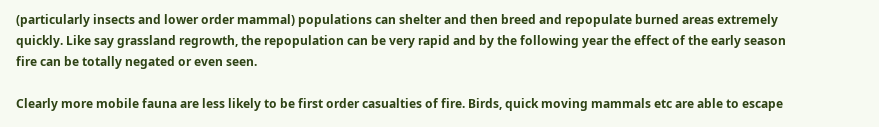(particularly insects and lower order mammal) populations can shelter and then breed and repopulate burned areas extremely quickly. Like say grassland regrowth, the repopulation can be very rapid and by the following year the effect of the early season fire can be totally negated or even seen.

Clearly more mobile fauna are less likely to be first order casualties of fire. Birds, quick moving mammals etc are able to escape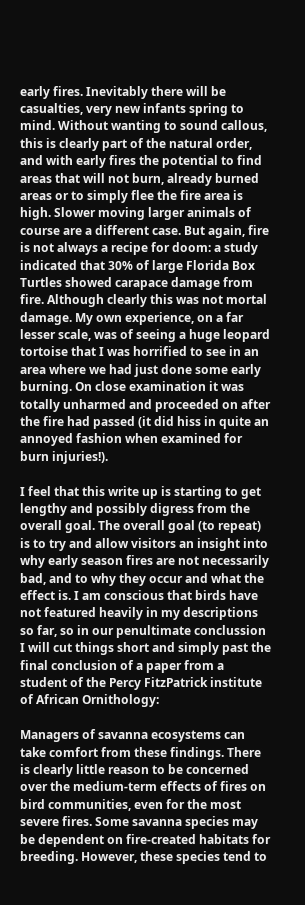early fires. Inevitably there will be casualties, very new infants spring to mind. Without wanting to sound callous, this is clearly part of the natural order, and with early fires the potential to find areas that will not burn, already burned areas or to simply flee the fire area is high. Slower moving larger animals of course are a different case. But again, fire is not always a recipe for doom: a study indicated that 30% of large Florida Box Turtles showed carapace damage from fire. Although clearly this was not mortal damage. My own experience, on a far lesser scale, was of seeing a huge leopard tortoise that I was horrified to see in an area where we had just done some early burning. On close examination it was totally unharmed and proceeded on after the fire had passed (it did hiss in quite an annoyed fashion when examined for burn injuries!).

I feel that this write up is starting to get lengthy and possibly digress from the overall goal. The overall goal (to repeat) is to try and allow visitors an insight into why early season fires are not necessarily bad, and to why they occur and what the effect is. I am conscious that birds have not featured heavily in my descriptions so far, so in our penultimate conclussion I will cut things short and simply past the final conclusion of a paper from a student of the Percy FitzPatrick institute of African Ornithology:

Managers of savanna ecosystems can take comfort from these findings. There is clearly little reason to be concerned over the medium-term effects of fires on bird communities, even for the most severe fires. Some savanna species may be dependent on fire-created habitats for breeding. However, these species tend to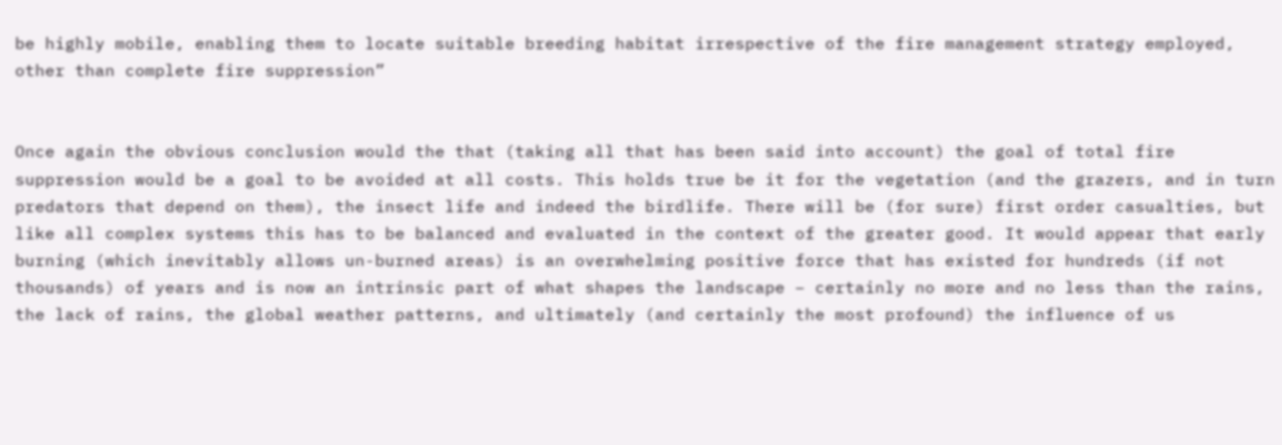be highly mobile, enabling them to locate suitable breeding habitat irrespective of the fire management strategy employed, other than complete fire suppression”


Once again the obvious conclusion would the that (taking all that has been said into account) the goal of total fire suppression would be a goal to be avoided at all costs. This holds true be it for the vegetation (and the grazers, and in turn predators that depend on them), the insect life and indeed the birdlife. There will be (for sure) first order casualties, but like all complex systems this has to be balanced and evaluated in the context of the greater good. It would appear that early burning (which inevitably allows un-burned areas) is an overwhelming positive force that has existed for hundreds (if not thousands) of years and is now an intrinsic part of what shapes the landscape – certainly no more and no less than the rains, the lack of rains, the global weather patterns, and ultimately (and certainly the most profound) the influence of us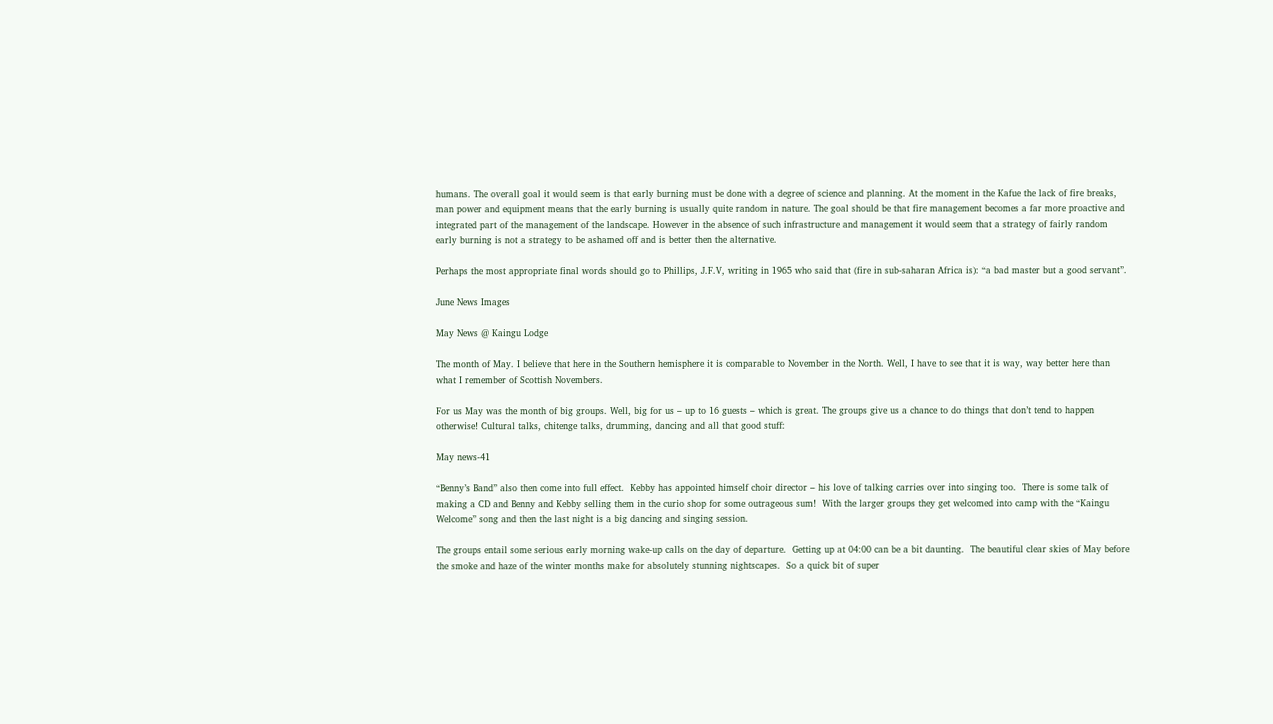humans. The overall goal it would seem is that early burning must be done with a degree of science and planning. At the moment in the Kafue the lack of fire breaks, man power and equipment means that the early burning is usually quite random in nature. The goal should be that fire management becomes a far more proactive and integrated part of the management of the landscape. However in the absence of such infrastructure and management it would seem that a strategy of fairly random early burning is not a strategy to be ashamed off and is better then the alternative.

Perhaps the most appropriate final words should go to Phillips, J.F.V, writing in 1965 who said that (fire in sub-saharan Africa is): “a bad master but a good servant”.

June News Images

May News @ Kaingu Lodge

The month of May. I believe that here in the Southern hemisphere it is comparable to November in the North. Well, I have to see that it is way, way better here than what I remember of Scottish Novembers.

For us May was the month of big groups. Well, big for us – up to 16 guests – which is great. The groups give us a chance to do things that don’t tend to happen otherwise! Cultural talks, chitenge talks, drumming, dancing and all that good stuff:

May news-41

“Benny’s Band” also then come into full effect.  Kebby has appointed himself choir director – his love of talking carries over into singing too.  There is some talk of making a CD and Benny and Kebby selling them in the curio shop for some outrageous sum!  With the larger groups they get welcomed into camp with the “Kaingu Welcome” song and then the last night is a big dancing and singing session.

The groups entail some serious early morning wake-up calls on the day of departure.  Getting up at 04:00 can be a bit daunting.  The beautiful clear skies of May before the smoke and haze of the winter months make for absolutely stunning nightscapes.  So a quick bit of super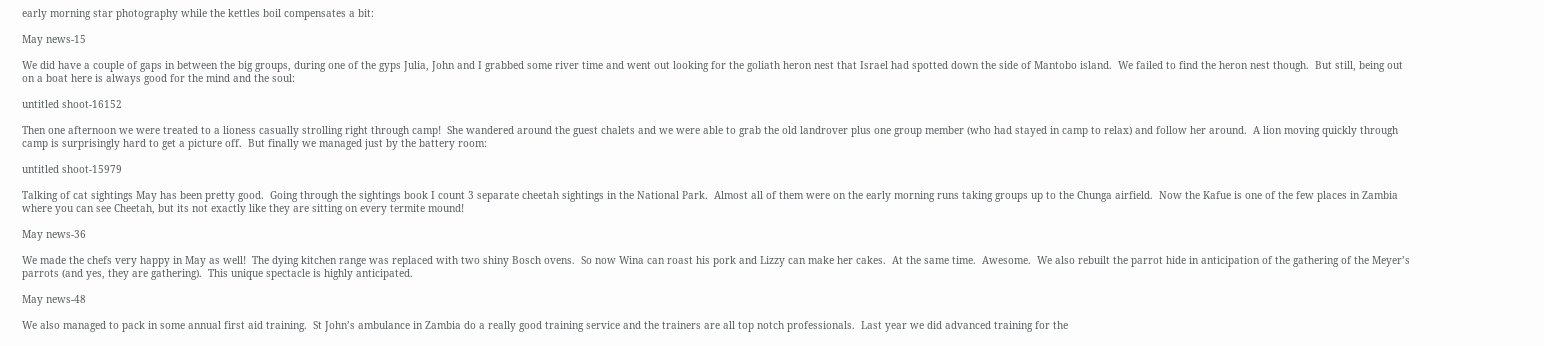early morning star photography while the kettles boil compensates a bit:

May news-15

We did have a couple of gaps in between the big groups, during one of the gyps Julia, John and I grabbed some river time and went out looking for the goliath heron nest that Israel had spotted down the side of Mantobo island.  We failed to find the heron nest though.  But still, being out on a boat here is always good for the mind and the soul:

untitled shoot-16152

Then one afternoon we were treated to a lioness casually strolling right through camp!  She wandered around the guest chalets and we were able to grab the old landrover plus one group member (who had stayed in camp to relax) and follow her around.  A lion moving quickly through camp is surprisingly hard to get a picture off.  But finally we managed just by the battery room:

untitled shoot-15979

Talking of cat sightings May has been pretty good.  Going through the sightings book I count 3 separate cheetah sightings in the National Park.  Almost all of them were on the early morning runs taking groups up to the Chunga airfield.  Now the Kafue is one of the few places in Zambia where you can see Cheetah, but its not exactly like they are sitting on every termite mound!

May news-36

We made the chefs very happy in May as well!  The dying kitchen range was replaced with two shiny Bosch ovens.  So now Wina can roast his pork and Lizzy can make her cakes.  At the same time.  Awesome.  We also rebuilt the parrot hide in anticipation of the gathering of the Meyer’s parrots (and yes, they are gathering).  This unique spectacle is highly anticipated.

May news-48

We also managed to pack in some annual first aid training.  St John’s ambulance in Zambia do a really good training service and the trainers are all top notch professionals.  Last year we did advanced training for the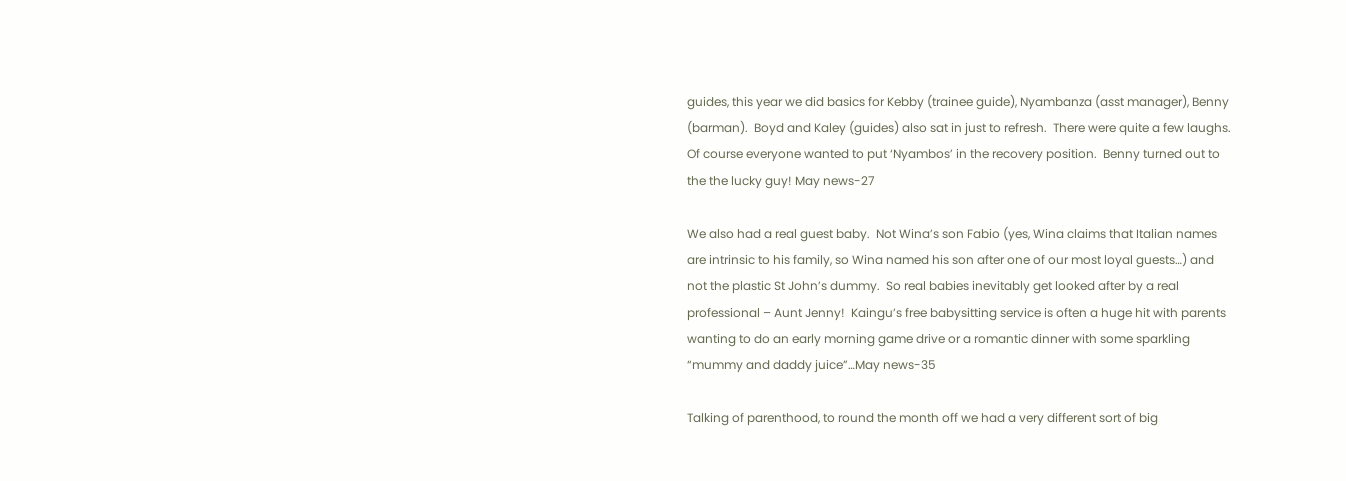guides, this year we did basics for Kebby (trainee guide), Nyambanza (asst manager), Benny (barman).  Boyd and Kaley (guides) also sat in just to refresh.  There were quite a few laughs.  Of course everyone wanted to put ‘Nyambos’ in the recovery position.  Benny turned out to the the lucky guy! May news-27

We also had a real guest baby.  Not Wina’s son Fabio (yes, Wina claims that Italian names are intrinsic to his family, so Wina named his son after one of our most loyal guests…) and not the plastic St John’s dummy.  So real babies inevitably get looked after by a real professional – Aunt Jenny!  Kaingu’s free babysitting service is often a huge hit with parents wanting to do an early morning game drive or a romantic dinner with some sparkling “mummy and daddy juice”…May news-35

Talking of parenthood, to round the month off we had a very different sort of big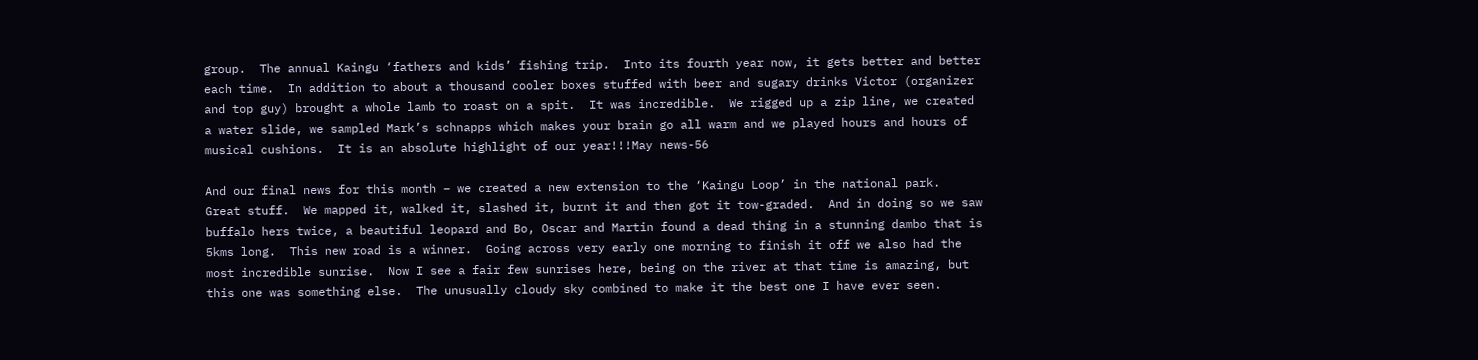group.  The annual Kaingu ‘fathers and kids’ fishing trip.  Into its fourth year now, it gets better and better each time.  In addition to about a thousand cooler boxes stuffed with beer and sugary drinks Victor (organizer and top guy) brought a whole lamb to roast on a spit.  It was incredible.  We rigged up a zip line, we created a water slide, we sampled Mark’s schnapps which makes your brain go all warm and we played hours and hours of musical cushions.  It is an absolute highlight of our year!!!May news-56

And our final news for this month – we created a new extension to the ‘Kaingu Loop’ in the national park.  Great stuff.  We mapped it, walked it, slashed it, burnt it and then got it tow-graded.  And in doing so we saw buffalo hers twice, a beautiful leopard and Bo, Oscar and Martin found a dead thing in a stunning dambo that is 5kms long.  This new road is a winner.  Going across very early one morning to finish it off we also had the most incredible sunrise.  Now I see a fair few sunrises here, being on the river at that time is amazing, but this one was something else.  The unusually cloudy sky combined to make it the best one I have ever seen.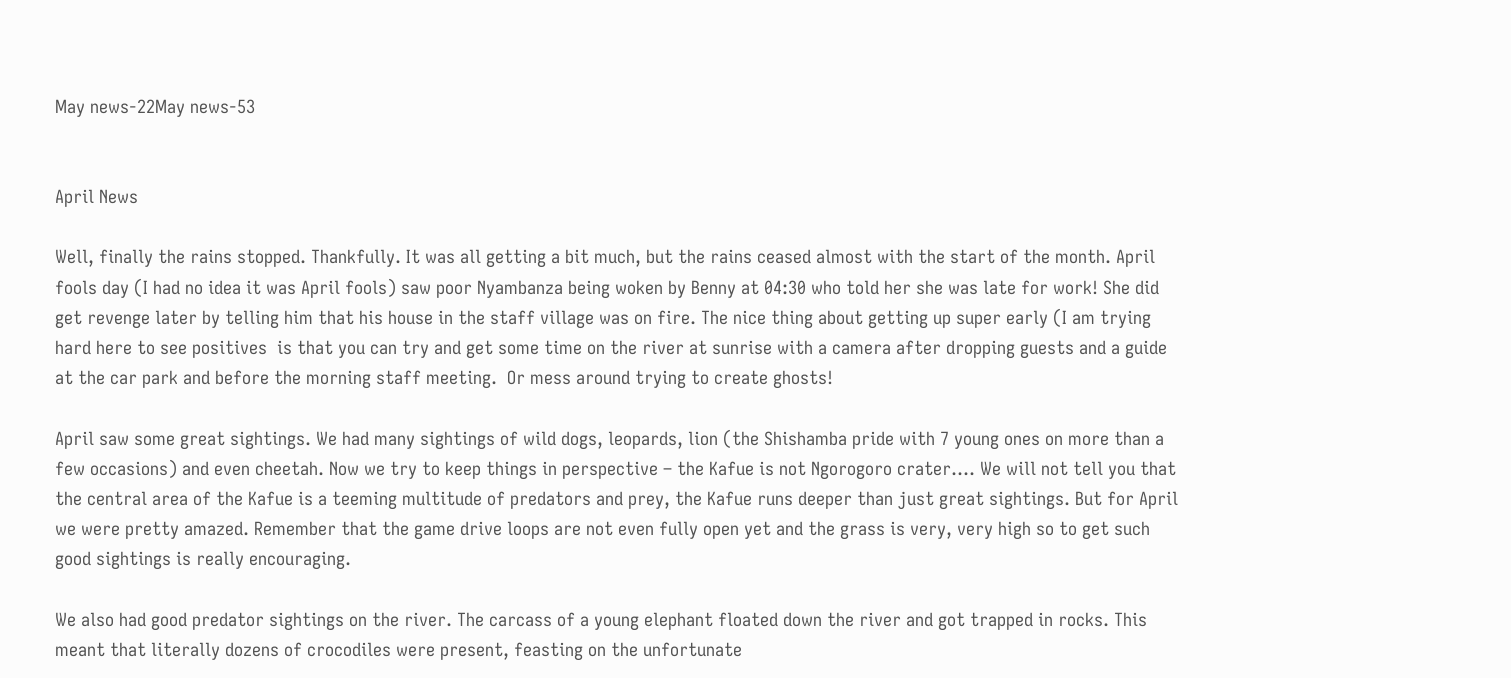May news-22May news-53


April News

Well, finally the rains stopped. Thankfully. It was all getting a bit much, but the rains ceased almost with the start of the month. April fools day (I had no idea it was April fools) saw poor Nyambanza being woken by Benny at 04:30 who told her she was late for work! She did get revenge later by telling him that his house in the staff village was on fire. The nice thing about getting up super early (I am trying hard here to see positives  is that you can try and get some time on the river at sunrise with a camera after dropping guests and a guide at the car park and before the morning staff meeting.  Or mess around trying to create ghosts!

April saw some great sightings. We had many sightings of wild dogs, leopards, lion (the Shishamba pride with 7 young ones on more than a few occasions) and even cheetah. Now we try to keep things in perspective – the Kafue is not Ngorogoro crater.... We will not tell you that the central area of the Kafue is a teeming multitude of predators and prey, the Kafue runs deeper than just great sightings. But for April we were pretty amazed. Remember that the game drive loops are not even fully open yet and the grass is very, very high so to get such good sightings is really encouraging.

We also had good predator sightings on the river. The carcass of a young elephant floated down the river and got trapped in rocks. This meant that literally dozens of crocodiles were present, feasting on the unfortunate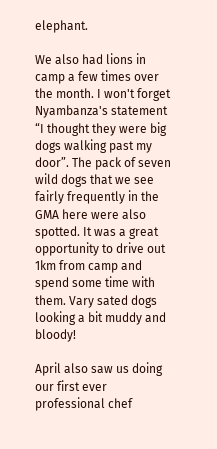elephant.

We also had lions in camp a few times over the month. I won't forget Nyambanza's statement “I thought they were big dogs walking past my door”. The pack of seven wild dogs that we see fairly frequently in the GMA here were also spotted. It was a great opportunity to drive out 1km from camp and spend some time with them. Vary sated dogs looking a bit muddy and bloody!

April also saw us doing our first ever professional chef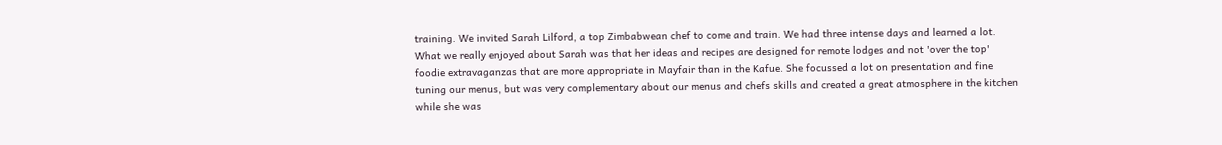training. We invited Sarah Lilford, a top Zimbabwean chef to come and train. We had three intense days and learned a lot. What we really enjoyed about Sarah was that her ideas and recipes are designed for remote lodges and not 'over the top' foodie extravaganzas that are more appropriate in Mayfair than in the Kafue. She focussed a lot on presentation and fine tuning our menus, but was very complementary about our menus and chefs skills and created a great atmosphere in the kitchen while she was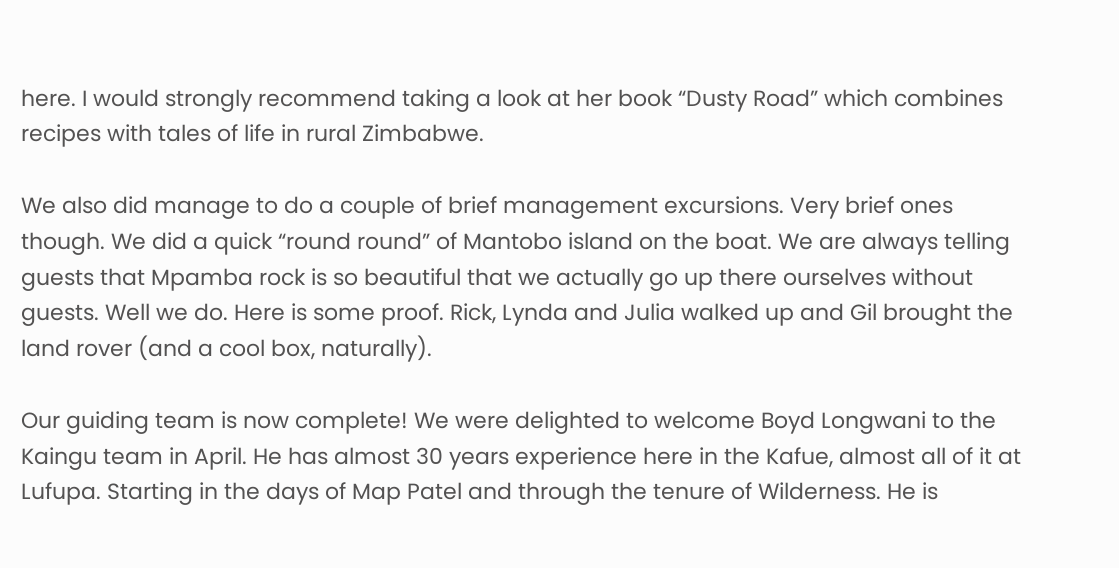here. I would strongly recommend taking a look at her book “Dusty Road” which combines recipes with tales of life in rural Zimbabwe.

We also did manage to do a couple of brief management excursions. Very brief ones though. We did a quick “round round” of Mantobo island on the boat. We are always telling guests that Mpamba rock is so beautiful that we actually go up there ourselves without guests. Well we do. Here is some proof. Rick, Lynda and Julia walked up and Gil brought the land rover (and a cool box, naturally).

Our guiding team is now complete! We were delighted to welcome Boyd Longwani to the Kaingu team in April. He has almost 30 years experience here in the Kafue, almost all of it at Lufupa. Starting in the days of Map Patel and through the tenure of Wilderness. He is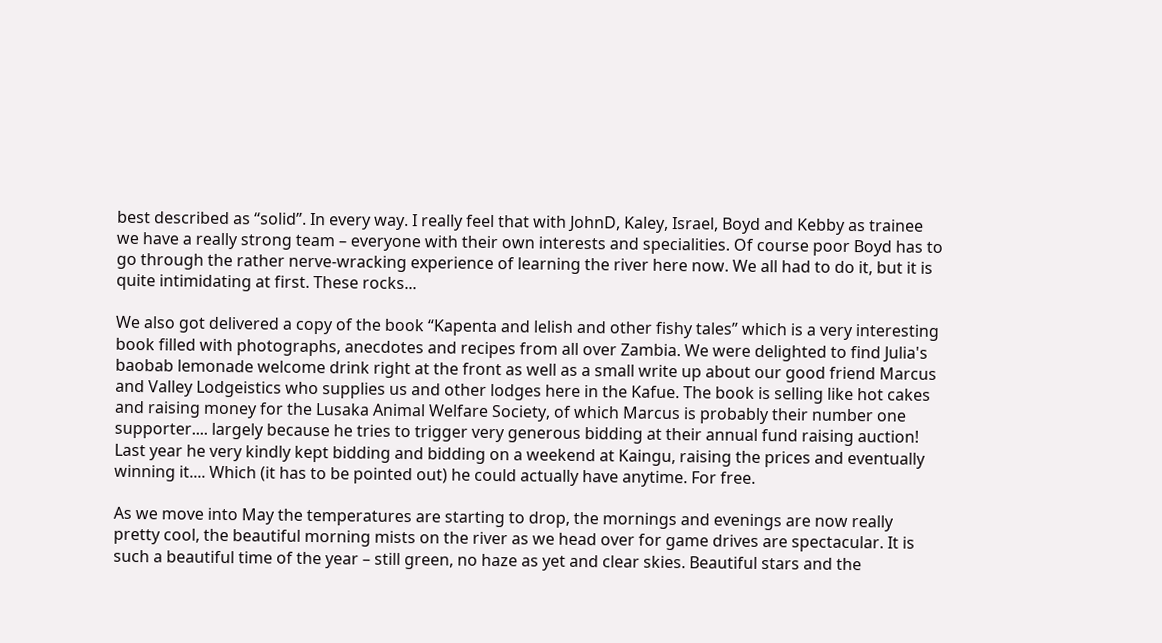best described as “solid”. In every way. I really feel that with JohnD, Kaley, Israel, Boyd and Kebby as trainee we have a really strong team – everyone with their own interests and specialities. Of course poor Boyd has to go through the rather nerve-wracking experience of learning the river here now. We all had to do it, but it is quite intimidating at first. These rocks...

We also got delivered a copy of the book “Kapenta and lelish and other fishy tales” which is a very interesting book filled with photographs, anecdotes and recipes from all over Zambia. We were delighted to find Julia's baobab lemonade welcome drink right at the front as well as a small write up about our good friend Marcus and Valley Lodgeistics who supplies us and other lodges here in the Kafue. The book is selling like hot cakes and raising money for the Lusaka Animal Welfare Society, of which Marcus is probably their number one supporter.... largely because he tries to trigger very generous bidding at their annual fund raising auction! Last year he very kindly kept bidding and bidding on a weekend at Kaingu, raising the prices and eventually winning it.... Which (it has to be pointed out) he could actually have anytime. For free.

As we move into May the temperatures are starting to drop, the mornings and evenings are now really pretty cool, the beautiful morning mists on the river as we head over for game drives are spectacular. It is such a beautiful time of the year – still green, no haze as yet and clear skies. Beautiful stars and the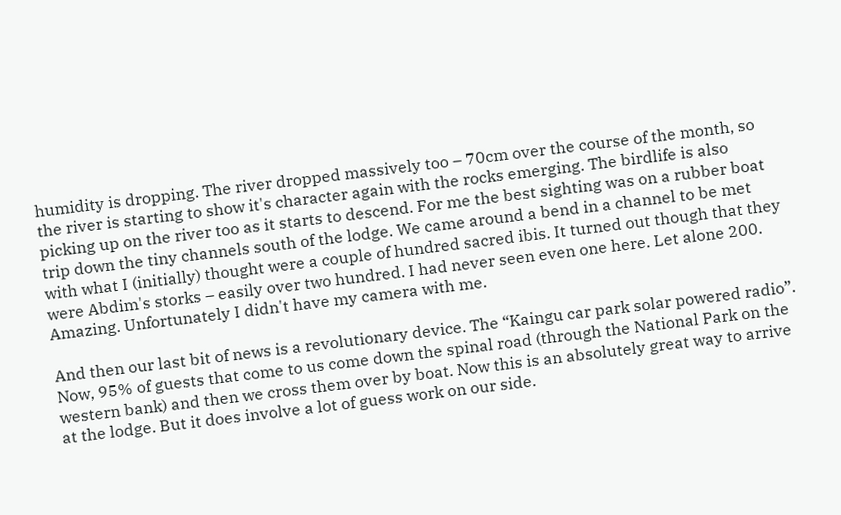humidity is dropping. The river dropped massively too – 70cm over the course of the month, so the river is starting to show it's character again with the rocks emerging. The birdlife is also picking up on the river too as it starts to descend. For me the best sighting was on a rubber boat trip down the tiny channels south of the lodge. We came around a bend in a channel to be met with what I (initially) thought were a couple of hundred sacred ibis. It turned out though that they were Abdim's storks – easily over two hundred. I had never seen even one here. Let alone 200. Amazing. Unfortunately I didn't have my camera with me.

And then our last bit of news is a revolutionary device. The “Kaingu car park solar powered radio”. Now, 95% of guests that come to us come down the spinal road (through the National Park on the western bank) and then we cross them over by boat. Now this is an absolutely great way to arrive at the lodge. But it does involve a lot of guess work on our side.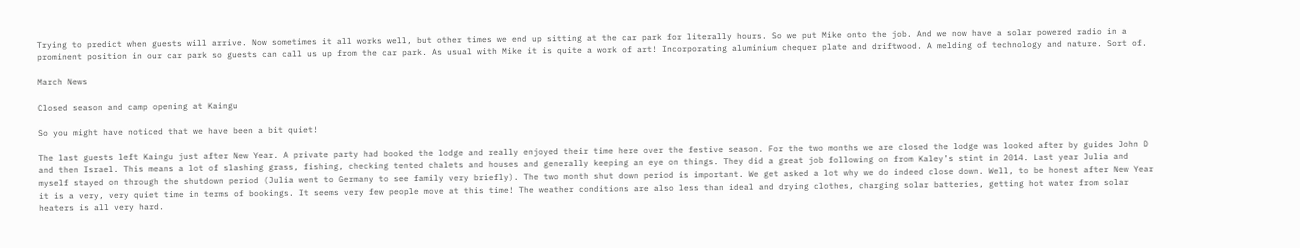Trying to predict when guests will arrive. Now sometimes it all works well, but other times we end up sitting at the car park for literally hours. So we put Mike onto the job. And we now have a solar powered radio in a prominent position in our car park so guests can call us up from the car park. As usual with Mike it is quite a work of art! Incorporating aluminium chequer plate and driftwood. A melding of technology and nature. Sort of.

March News

Closed season and camp opening at Kaingu

So you might have noticed that we have been a bit quiet!

The last guests left Kaingu just after New Year. A private party had booked the lodge and really enjoyed their time here over the festive season. For the two months we are closed the lodge was looked after by guides John D and then Israel. This means a lot of slashing grass, fishing, checking tented chalets and houses and generally keeping an eye on things. They did a great job following on from Kaley’s stint in 2014. Last year Julia and myself stayed on through the shutdown period (Julia went to Germany to see family very briefly). The two month shut down period is important. We get asked a lot why we do indeed close down. Well, to be honest after New Year it is a very, very quiet time in terms of bookings. It seems very few people move at this time! The weather conditions are also less than ideal and drying clothes, charging solar batteries, getting hot water from solar heaters is all very hard.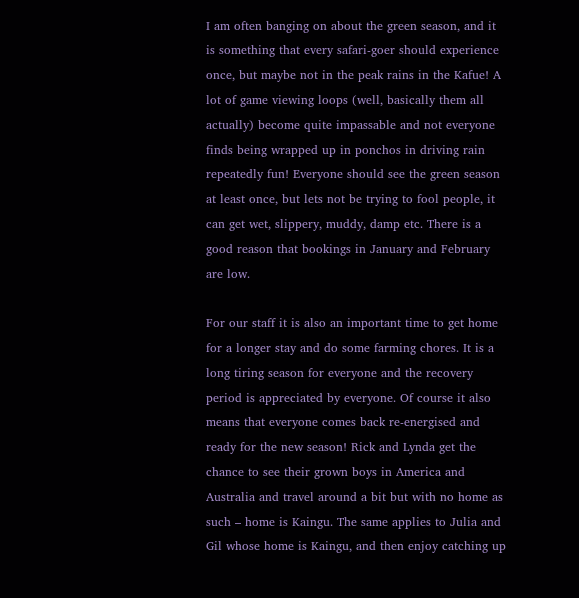I am often banging on about the green season, and it is something that every safari-goer should experience once, but maybe not in the peak rains in the Kafue! A lot of game viewing loops (well, basically them all actually) become quite impassable and not everyone finds being wrapped up in ponchos in driving rain repeatedly fun! Everyone should see the green season at least once, but lets not be trying to fool people, it can get wet, slippery, muddy, damp etc. There is a good reason that bookings in January and February are low.

For our staff it is also an important time to get home for a longer stay and do some farming chores. It is a long tiring season for everyone and the recovery period is appreciated by everyone. Of course it also means that everyone comes back re-energised and ready for the new season! Rick and Lynda get the chance to see their grown boys in America and Australia and travel around a bit but with no home as such – home is Kaingu. The same applies to Julia and Gil whose home is Kaingu, and then enjoy catching up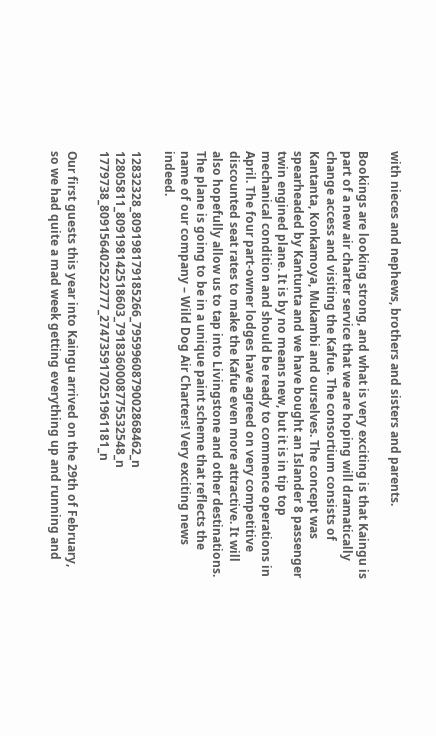with nieces and nephews, brothers and sisters and parents.

Bookings are looking strong, and what is very exciting is that Kaingu is part of a new air charter service that we are hoping will dramatically change access and visiting the Kafue. The consortium consists of Kantanta, Konkamoya, Mukambi and ourselves. The concept was spearheaded by Kantunta and we have bought an Islander 8 passenger twin engined plane. It is by no means new, but it is in tip top mechanical condition and should be ready to commence operations in April. The four part-owner lodges have agreed on very competitive discounted seat rates to make the Kafue even more attractive. It will also hopefully allow us to tap into Livingstone and other destinations. The plane is going to be in a unique paint scheme that reflects the name of our company – Wild Dog Air Charters! Very exciting news indeed.

12832328_809198179185266_7959960879002868462_n 12805811_809198142518603_7918360008775532548_n 1779738_809156402522777_2747359170251961181_n

Our first guests this year into Kaingu arrived on the 29th of February, so we had quite a mad week getting everything up and running and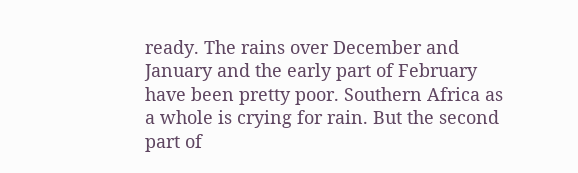ready. The rains over December and January and the early part of February have been pretty poor. Southern Africa as a whole is crying for rain. But the second part of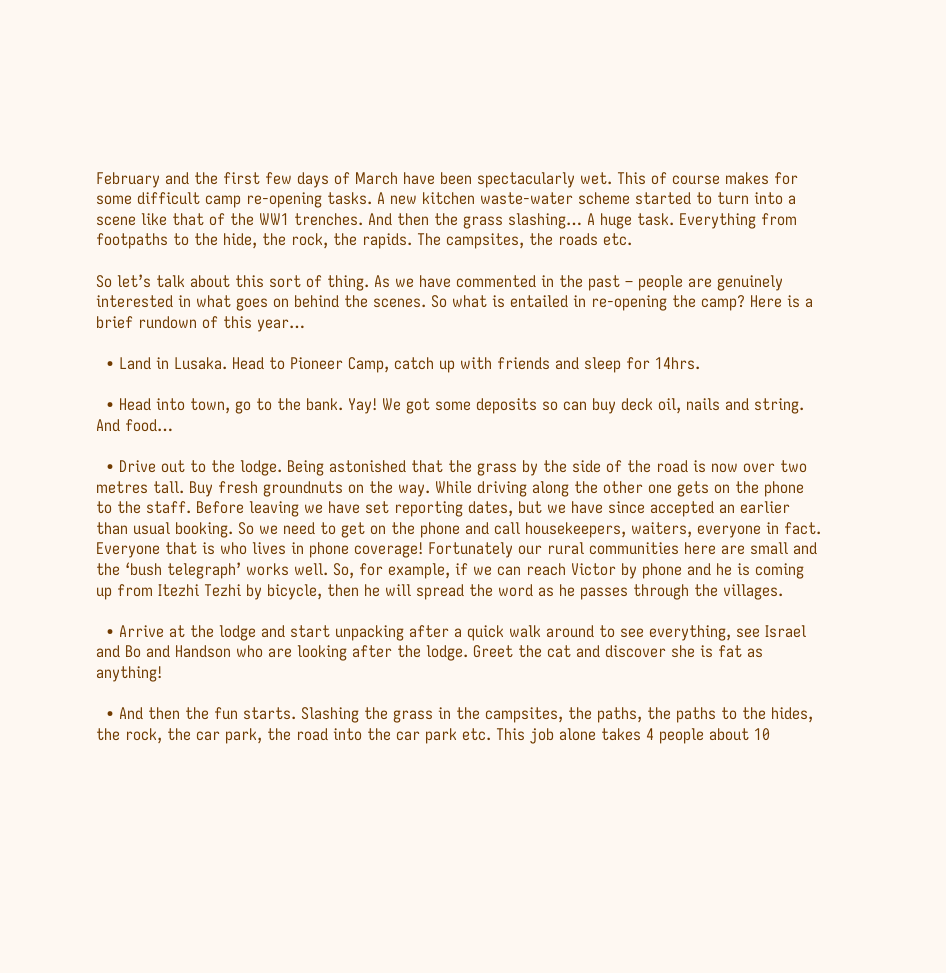February and the first few days of March have been spectacularly wet. This of course makes for some difficult camp re-opening tasks. A new kitchen waste-water scheme started to turn into a scene like that of the WW1 trenches. And then the grass slashing… A huge task. Everything from footpaths to the hide, the rock, the rapids. The campsites, the roads etc.

So let’s talk about this sort of thing. As we have commented in the past – people are genuinely interested in what goes on behind the scenes. So what is entailed in re-opening the camp? Here is a brief rundown of this year…

  • Land in Lusaka. Head to Pioneer Camp, catch up with friends and sleep for 14hrs.

  • Head into town, go to the bank. Yay! We got some deposits so can buy deck oil, nails and string. And food…

  • Drive out to the lodge. Being astonished that the grass by the side of the road is now over two metres tall. Buy fresh groundnuts on the way. While driving along the other one gets on the phone to the staff. Before leaving we have set reporting dates, but we have since accepted an earlier than usual booking. So we need to get on the phone and call housekeepers, waiters, everyone in fact. Everyone that is who lives in phone coverage! Fortunately our rural communities here are small and the ‘bush telegraph’ works well. So, for example, if we can reach Victor by phone and he is coming up from Itezhi Tezhi by bicycle, then he will spread the word as he passes through the villages.

  • Arrive at the lodge and start unpacking after a quick walk around to see everything, see Israel and Bo and Handson who are looking after the lodge. Greet the cat and discover she is fat as anything!

  • And then the fun starts. Slashing the grass in the campsites, the paths, the paths to the hides, the rock, the car park, the road into the car park etc. This job alone takes 4 people about 10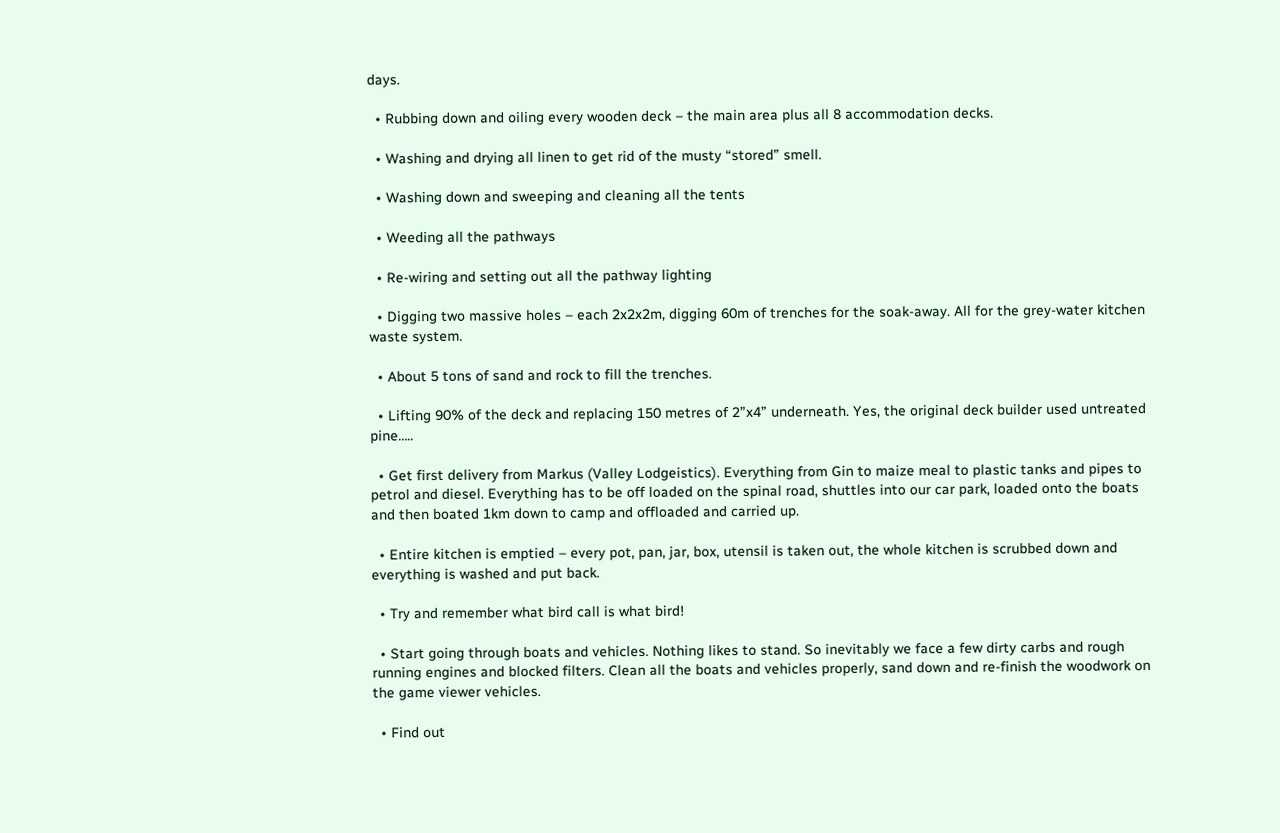days.

  • Rubbing down and oiling every wooden deck – the main area plus all 8 accommodation decks.

  • Washing and drying all linen to get rid of the musty “stored” smell.

  • Washing down and sweeping and cleaning all the tents

  • Weeding all the pathways

  • Re-wiring and setting out all the pathway lighting

  • Digging two massive holes – each 2x2x2m, digging 60m of trenches for the soak-away. All for the grey-water kitchen waste system.

  • About 5 tons of sand and rock to fill the trenches.

  • Lifting 90% of the deck and replacing 150 metres of 2”x4” underneath. Yes, the original deck builder used untreated pine…..

  • Get first delivery from Markus (Valley Lodgeistics). Everything from Gin to maize meal to plastic tanks and pipes to petrol and diesel. Everything has to be off loaded on the spinal road, shuttles into our car park, loaded onto the boats and then boated 1km down to camp and offloaded and carried up.

  • Entire kitchen is emptied – every pot, pan, jar, box, utensil is taken out, the whole kitchen is scrubbed down and everything is washed and put back.

  • Try and remember what bird call is what bird!

  • Start going through boats and vehicles. Nothing likes to stand. So inevitably we face a few dirty carbs and rough running engines and blocked filters. Clean all the boats and vehicles properly, sand down and re-finish the woodwork on the game viewer vehicles.

  • Find out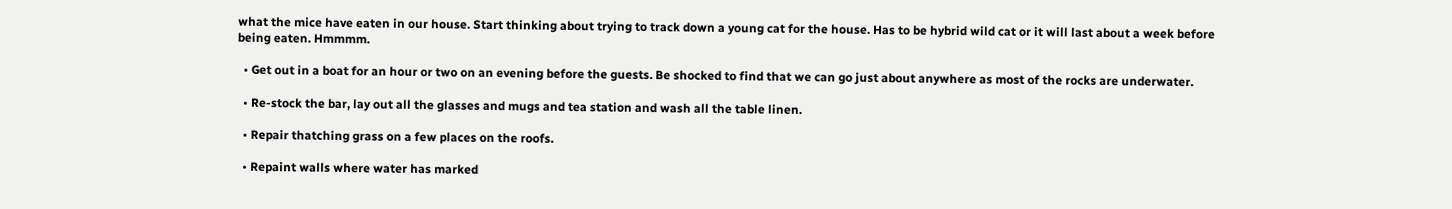what the mice have eaten in our house. Start thinking about trying to track down a young cat for the house. Has to be hybrid wild cat or it will last about a week before being eaten. Hmmmm.

  • Get out in a boat for an hour or two on an evening before the guests. Be shocked to find that we can go just about anywhere as most of the rocks are underwater.

  • Re-stock the bar, lay out all the glasses and mugs and tea station and wash all the table linen.

  • Repair thatching grass on a few places on the roofs.

  • Repaint walls where water has marked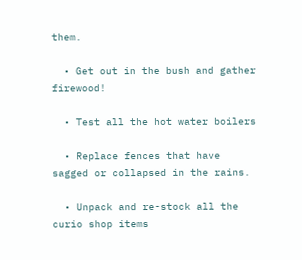them.

  • Get out in the bush and gather firewood!

  • Test all the hot water boilers

  • Replace fences that have sagged or collapsed in the rains.

  • Unpack and re-stock all the curio shop items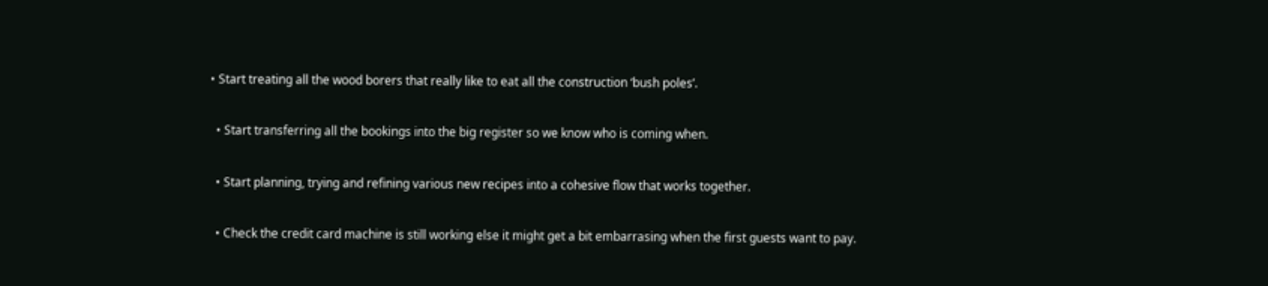• Start treating all the wood borers that really like to eat all the construction ‘bush poles’.

  • Start transferring all the bookings into the big register so we know who is coming when.

  • Start planning, trying and refining various new recipes into a cohesive flow that works together.

  • Check the credit card machine is still working else it might get a bit embarrasing when the first guests want to pay.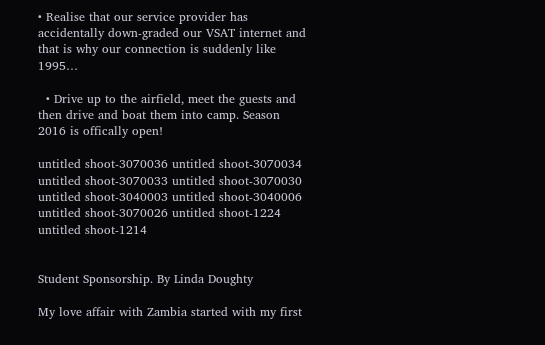• Realise that our service provider has accidentally down-graded our VSAT internet and that is why our connection is suddenly like 1995…

  • Drive up to the airfield, meet the guests and then drive and boat them into camp. Season 2016 is offically open!

untitled shoot-3070036 untitled shoot-3070034 untitled shoot-3070033 untitled shoot-3070030 untitled shoot-3040003 untitled shoot-3040006 untitled shoot-3070026 untitled shoot-1224 untitled shoot-1214


Student Sponsorship. By Linda Doughty

My love affair with Zambia started with my first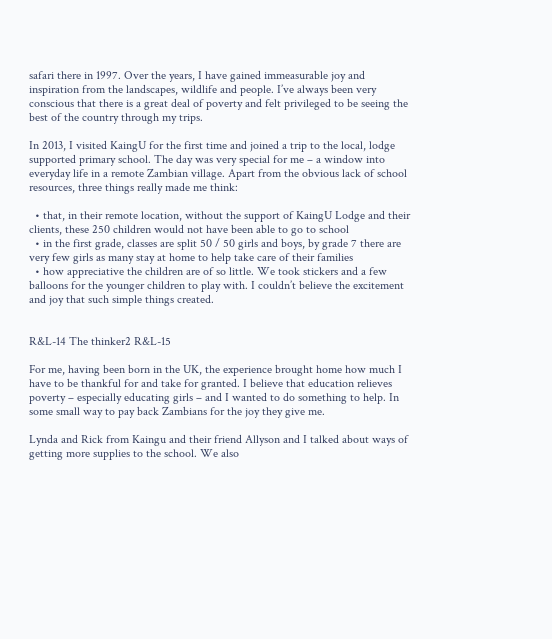safari there in 1997. Over the years, I have gained immeasurable joy and inspiration from the landscapes, wildlife and people. I’ve always been very conscious that there is a great deal of poverty and felt privileged to be seeing the best of the country through my trips.

In 2013, I visited KaingU for the first time and joined a trip to the local, lodge supported primary school. The day was very special for me – a window into everyday life in a remote Zambian village. Apart from the obvious lack of school resources, three things really made me think:

  • that, in their remote location, without the support of KaingU Lodge and their clients, these 250 children would not have been able to go to school
  • in the first grade, classes are split 50 / 50 girls and boys, by grade 7 there are very few girls as many stay at home to help take care of their families
  • how appreciative the children are of so little. We took stickers and a few balloons for the younger children to play with. I couldn’t believe the excitement and joy that such simple things created.


R&L-14 The thinker2 R&L-15

For me, having been born in the UK, the experience brought home how much I have to be thankful for and take for granted. I believe that education relieves poverty – especially educating girls – and I wanted to do something to help. In some small way to pay back Zambians for the joy they give me.

Lynda and Rick from Kaingu and their friend Allyson and I talked about ways of getting more supplies to the school. We also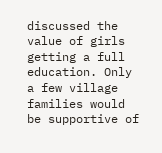discussed the value of girls getting a full education. Only a few village families would be supportive of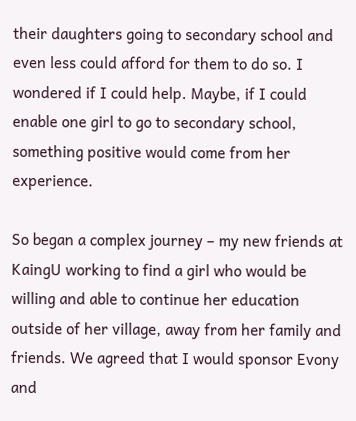their daughters going to secondary school and even less could afford for them to do so. I wondered if I could help. Maybe, if I could enable one girl to go to secondary school, something positive would come from her experience.

So began a complex journey – my new friends at KaingU working to find a girl who would be willing and able to continue her education outside of her village, away from her family and friends. We agreed that I would sponsor Evony and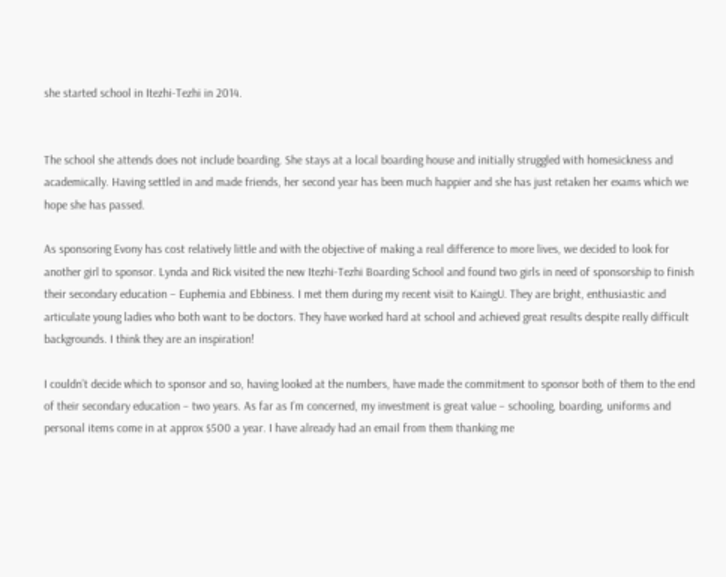she started school in Itezhi-Tezhi in 2014.


The school she attends does not include boarding. She stays at a local boarding house and initially struggled with homesickness and academically. Having settled in and made friends, her second year has been much happier and she has just retaken her exams which we hope she has passed.

As sponsoring Evony has cost relatively little and with the objective of making a real difference to more lives, we decided to look for another girl to sponsor. Lynda and Rick visited the new Itezhi-Tezhi Boarding School and found two girls in need of sponsorship to finish their secondary education – Euphemia and Ebbiness. I met them during my recent visit to KaingU. They are bright, enthusiastic and articulate young ladies who both want to be doctors. They have worked hard at school and achieved great results despite really difficult backgrounds. I think they are an inspiration!

I couldn’t decide which to sponsor and so, having looked at the numbers, have made the commitment to sponsor both of them to the end of their secondary education – two years. As far as I’m concerned, my investment is great value – schooling, boarding, uniforms and personal items come in at approx $500 a year. I have already had an email from them thanking me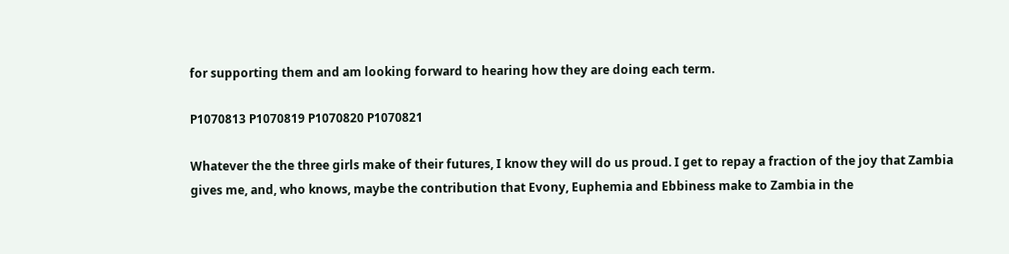for supporting them and am looking forward to hearing how they are doing each term.

P1070813 P1070819 P1070820 P1070821

Whatever the the three girls make of their futures, I know they will do us proud. I get to repay a fraction of the joy that Zambia gives me, and, who knows, maybe the contribution that Evony, Euphemia and Ebbiness make to Zambia in the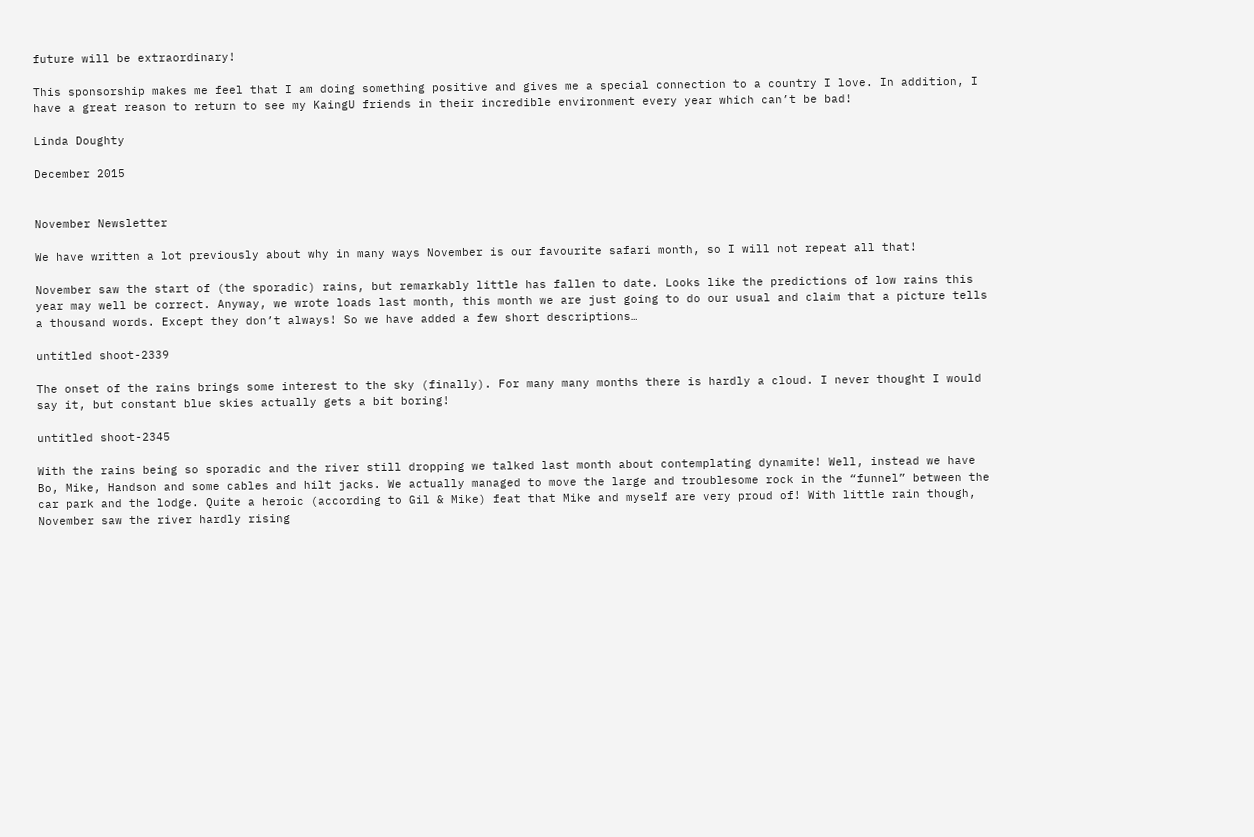future will be extraordinary!

This sponsorship makes me feel that I am doing something positive and gives me a special connection to a country I love. In addition, I have a great reason to return to see my KaingU friends in their incredible environment every year which can’t be bad!

Linda Doughty

December 2015


November Newsletter

We have written a lot previously about why in many ways November is our favourite safari month, so I will not repeat all that!

November saw the start of (the sporadic) rains, but remarkably little has fallen to date. Looks like the predictions of low rains this year may well be correct. Anyway, we wrote loads last month, this month we are just going to do our usual and claim that a picture tells a thousand words. Except they don’t always! So we have added a few short descriptions…

untitled shoot-2339

The onset of the rains brings some interest to the sky (finally). For many many months there is hardly a cloud. I never thought I would say it, but constant blue skies actually gets a bit boring!

untitled shoot-2345

With the rains being so sporadic and the river still dropping we talked last month about contemplating dynamite! Well, instead we have Bo, Mike, Handson and some cables and hilt jacks. We actually managed to move the large and troublesome rock in the “funnel” between the car park and the lodge. Quite a heroic (according to Gil & Mike) feat that Mike and myself are very proud of! With little rain though, November saw the river hardly rising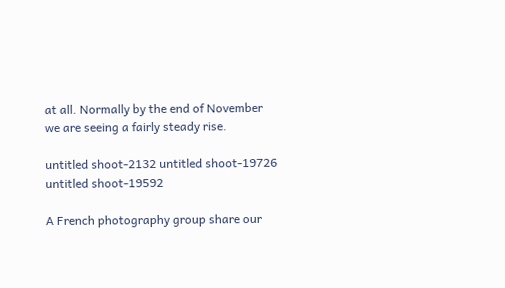at all. Normally by the end of November we are seeing a fairly steady rise.

untitled shoot-2132 untitled shoot-19726 untitled shoot-19592

A French photography group share our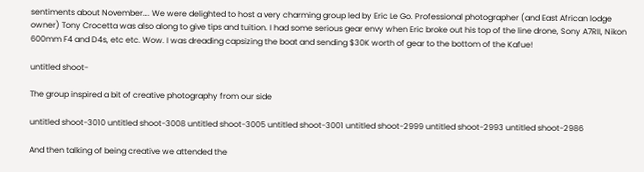sentiments about November…. We were delighted to host a very charming group led by Eric Le Go. Professional photographer (and East African lodge owner) Tony Crocetta was also along to give tips and tuition. I had some serious gear envy when Eric broke out his top of the line drone, Sony A7RII, Nikon 600mm F4 and D4s, etc etc. Wow. I was dreading capsizing the boat and sending $30K worth of gear to the bottom of the Kafue!

untitled shoot-

The group inspired a bit of creative photography from our side

untitled shoot-3010 untitled shoot-3008 untitled shoot-3005 untitled shoot-3001 untitled shoot-2999 untitled shoot-2993 untitled shoot-2986

And then talking of being creative we attended the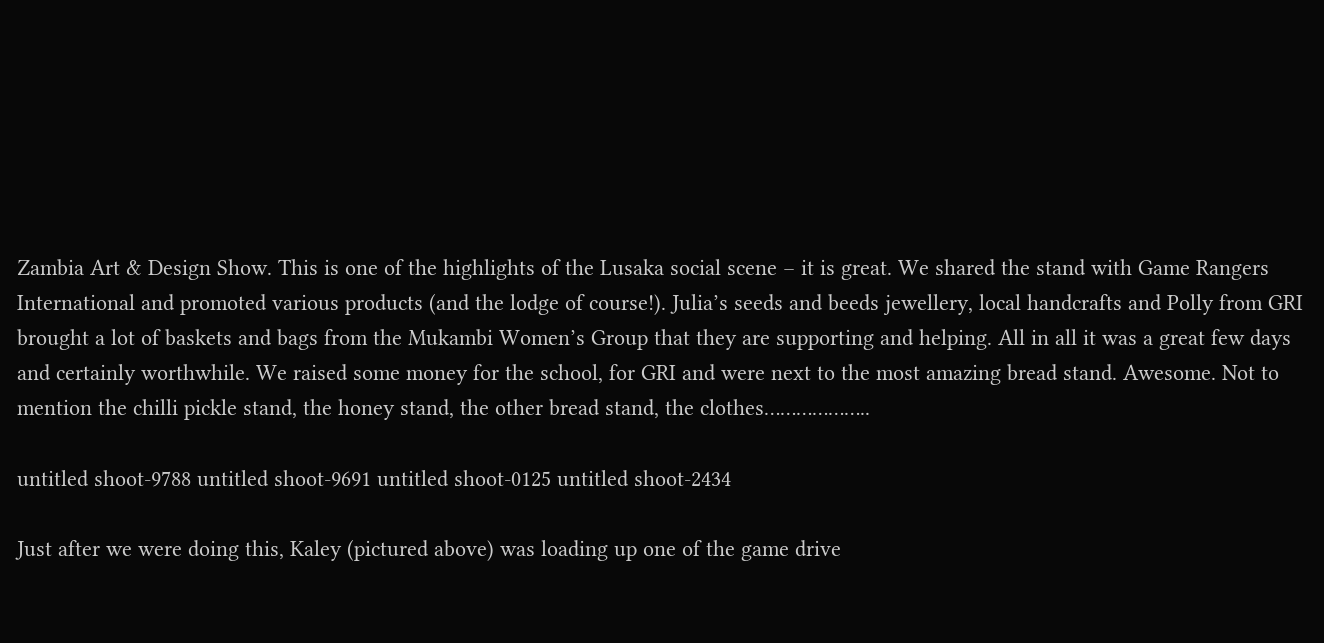Zambia Art & Design Show. This is one of the highlights of the Lusaka social scene – it is great. We shared the stand with Game Rangers International and promoted various products (and the lodge of course!). Julia’s seeds and beeds jewellery, local handcrafts and Polly from GRI brought a lot of baskets and bags from the Mukambi Women’s Group that they are supporting and helping. All in all it was a great few days and certainly worthwhile. We raised some money for the school, for GRI and were next to the most amazing bread stand. Awesome. Not to mention the chilli pickle stand, the honey stand, the other bread stand, the clothes………………..

untitled shoot-9788 untitled shoot-9691 untitled shoot-0125 untitled shoot-2434

Just after we were doing this, Kaley (pictured above) was loading up one of the game drive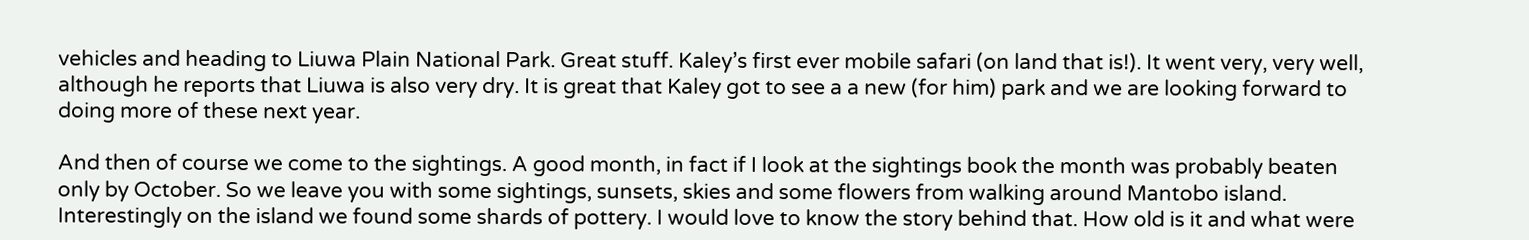vehicles and heading to Liuwa Plain National Park. Great stuff. Kaley’s first ever mobile safari (on land that is!). It went very, very well, although he reports that Liuwa is also very dry. It is great that Kaley got to see a a new (for him) park and we are looking forward to doing more of these next year.

And then of course we come to the sightings. A good month, in fact if I look at the sightings book the month was probably beaten only by October. So we leave you with some sightings, sunsets, skies and some flowers from walking around Mantobo island. Interestingly on the island we found some shards of pottery. I would love to know the story behind that. How old is it and what were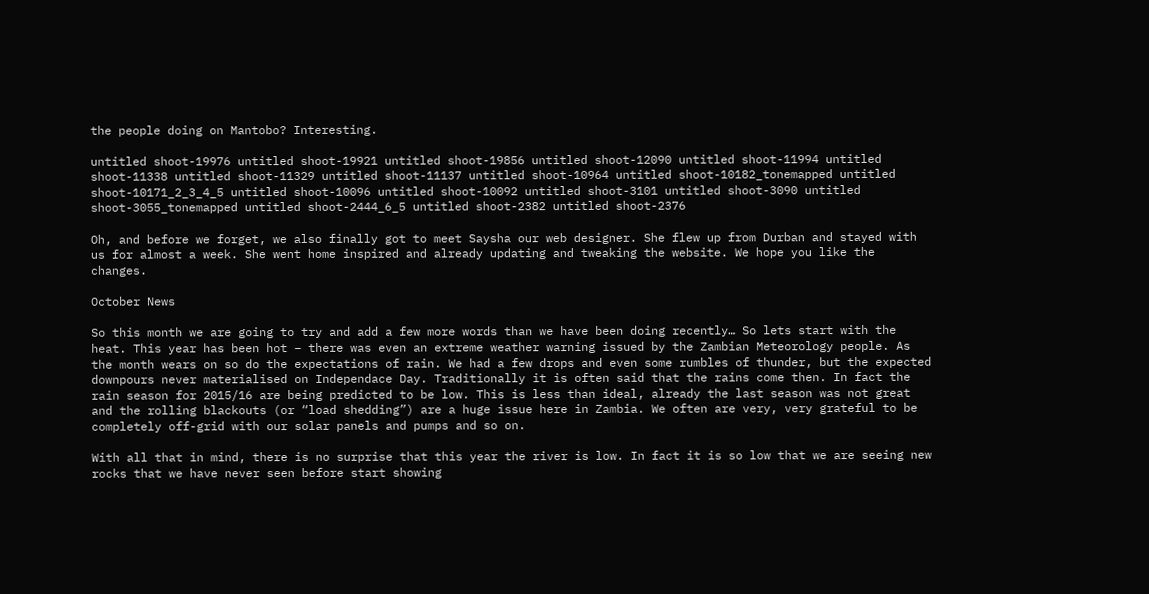the people doing on Mantobo? Interesting.

untitled shoot-19976 untitled shoot-19921 untitled shoot-19856 untitled shoot-12090 untitled shoot-11994 untitled shoot-11338 untitled shoot-11329 untitled shoot-11137 untitled shoot-10964 untitled shoot-10182_tonemapped untitled shoot-10171_2_3_4_5 untitled shoot-10096 untitled shoot-10092 untitled shoot-3101 untitled shoot-3090 untitled shoot-3055_tonemapped untitled shoot-2444_6_5 untitled shoot-2382 untitled shoot-2376

Oh, and before we forget, we also finally got to meet Saysha our web designer. She flew up from Durban and stayed with us for almost a week. She went home inspired and already updating and tweaking the website. We hope you like the changes.

October News

So this month we are going to try and add a few more words than we have been doing recently… So lets start with the heat. This year has been hot – there was even an extreme weather warning issued by the Zambian Meteorology people. As the month wears on so do the expectations of rain. We had a few drops and even some rumbles of thunder, but the expected downpours never materialised on Independace Day. Traditionally it is often said that the rains come then. In fact the rain season for 2015/16 are being predicted to be low. This is less than ideal, already the last season was not great and the rolling blackouts (or “load shedding”) are a huge issue here in Zambia. We often are very, very grateful to be completely off-grid with our solar panels and pumps and so on.

With all that in mind, there is no surprise that this year the river is low. In fact it is so low that we are seeing new rocks that we have never seen before start showing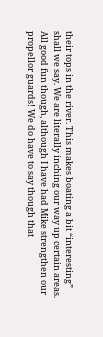their tops in the river. This makes boating a bit “interesting” shall we say. We are literally inching our way up certain areas. All good fun though, although I have had Mike strengthen our propellor guards! We do have to say though that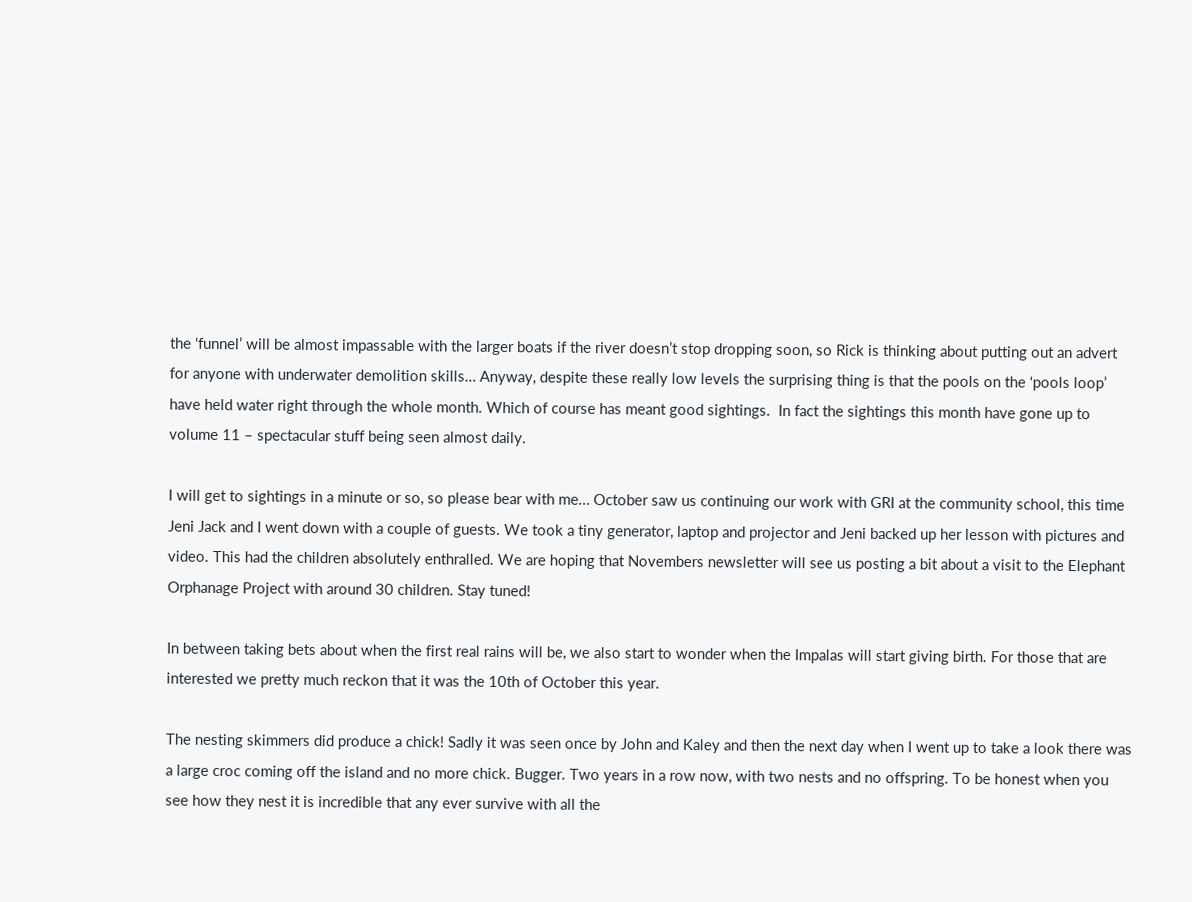the ‘funnel’ will be almost impassable with the larger boats if the river doesn’t stop dropping soon, so Rick is thinking about putting out an advert for anyone with underwater demolition skills… Anyway, despite these really low levels the surprising thing is that the pools on the ‘pools loop’ have held water right through the whole month. Which of course has meant good sightings.  In fact the sightings this month have gone up to volume 11 – spectacular stuff being seen almost daily.

I will get to sightings in a minute or so, so please bear with me… October saw us continuing our work with GRI at the community school, this time Jeni Jack and I went down with a couple of guests. We took a tiny generator, laptop and projector and Jeni backed up her lesson with pictures and video. This had the children absolutely enthralled. We are hoping that Novembers newsletter will see us posting a bit about a visit to the Elephant Orphanage Project with around 30 children. Stay tuned!

In between taking bets about when the first real rains will be, we also start to wonder when the Impalas will start giving birth. For those that are interested we pretty much reckon that it was the 10th of October this year.

The nesting skimmers did produce a chick! Sadly it was seen once by John and Kaley and then the next day when I went up to take a look there was a large croc coming off the island and no more chick. Bugger. Two years in a row now, with two nests and no offspring. To be honest when you see how they nest it is incredible that any ever survive with all the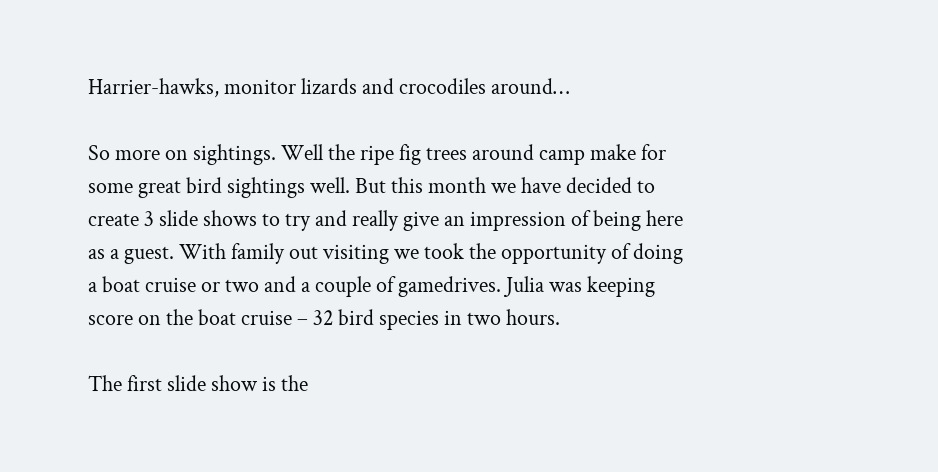Harrier-hawks, monitor lizards and crocodiles around…

So more on sightings. Well the ripe fig trees around camp make for some great bird sightings well. But this month we have decided to create 3 slide shows to try and really give an impression of being here as a guest. With family out visiting we took the opportunity of doing a boat cruise or two and a couple of gamedrives. Julia was keeping score on the boat cruise – 32 bird species in two hours.

The first slide show is the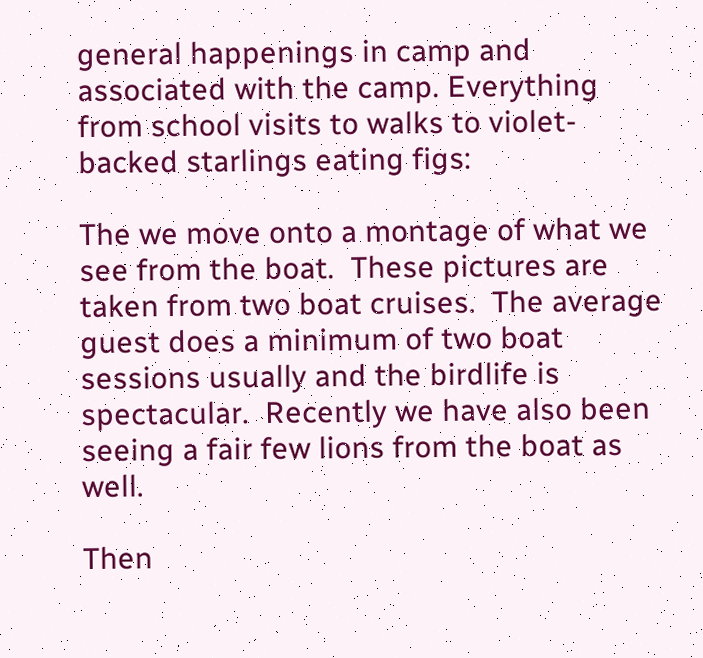general happenings in camp and associated with the camp. Everything from school visits to walks to violet-backed starlings eating figs:

The we move onto a montage of what we see from the boat.  These pictures are taken from two boat cruises.  The average guest does a minimum of two boat sessions usually and the birdlife is spectacular.  Recently we have also been seeing a fair few lions from the boat as well.

Then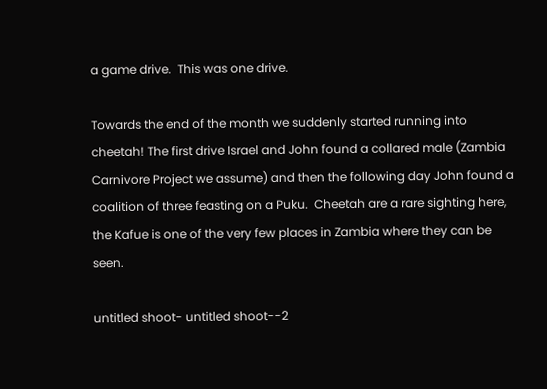a game drive.  This was one drive.

Towards the end of the month we suddenly started running into cheetah! The first drive Israel and John found a collared male (Zambia Carnivore Project we assume) and then the following day John found a coalition of three feasting on a Puku.  Cheetah are a rare sighting here, the Kafue is one of the very few places in Zambia where they can be seen.

untitled shoot- untitled shoot--2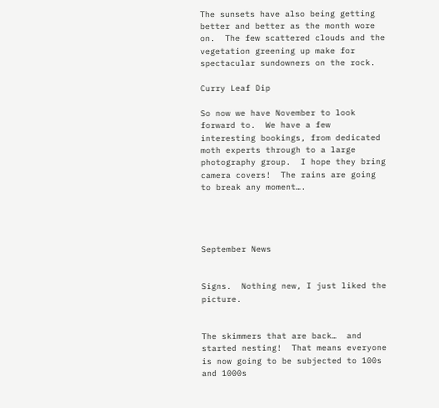The sunsets have also being getting better and better as the month wore on.  The few scattered clouds and the vegetation greening up make for spectacular sundowners on the rock.

Curry Leaf Dip

So now we have November to look forward to.  We have a few interesting bookings, from dedicated moth experts through to a large photography group.  I hope they bring camera covers!  The rains are going to break any moment….




September News


Signs.  Nothing new, I just liked the picture.


The skimmers that are back…  and started nesting!  That means everyone is now going to be subjected to 100s and 1000s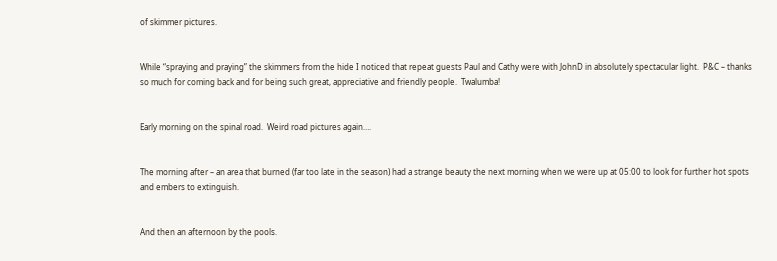of skimmer pictures.


While “spraying and praying” the skimmers from the hide I noticed that repeat guests Paul and Cathy were with JohnD in absolutely spectacular light.  P&C – thanks so much for coming back and for being such great, appreciative and friendly people.  Twalumba!


Early morning on the spinal road.  Weird road pictures again….


The morning after – an area that burned (far too late in the season) had a strange beauty the next morning when we were up at 05:00 to look for further hot spots and embers to extinguish.


And then an afternoon by the pools.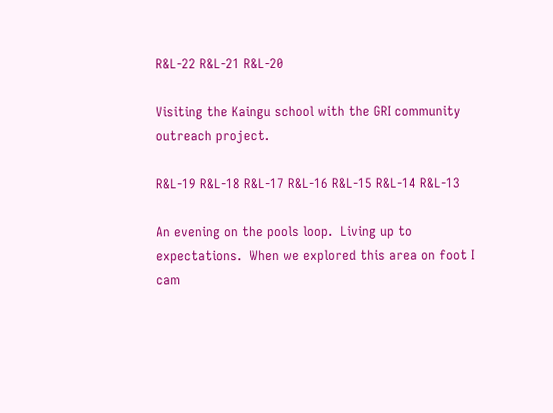R&L-22 R&L-21 R&L-20

Visiting the Kaingu school with the GRI community outreach project.

R&L-19 R&L-18 R&L-17 R&L-16 R&L-15 R&L-14 R&L-13

An evening on the pools loop.  Living up to expectations.  When we explored this area on foot I cam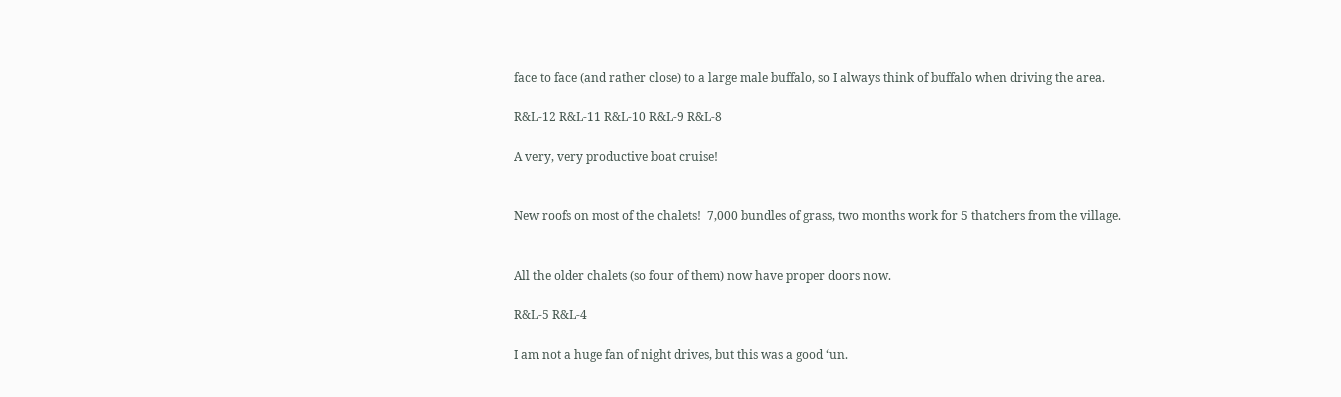face to face (and rather close) to a large male buffalo, so I always think of buffalo when driving the area.

R&L-12 R&L-11 R&L-10 R&L-9 R&L-8

A very, very productive boat cruise!


New roofs on most of the chalets!  7,000 bundles of grass, two months work for 5 thatchers from the village.


All the older chalets (so four of them) now have proper doors now.

R&L-5 R&L-4

I am not a huge fan of night drives, but this was a good ‘un.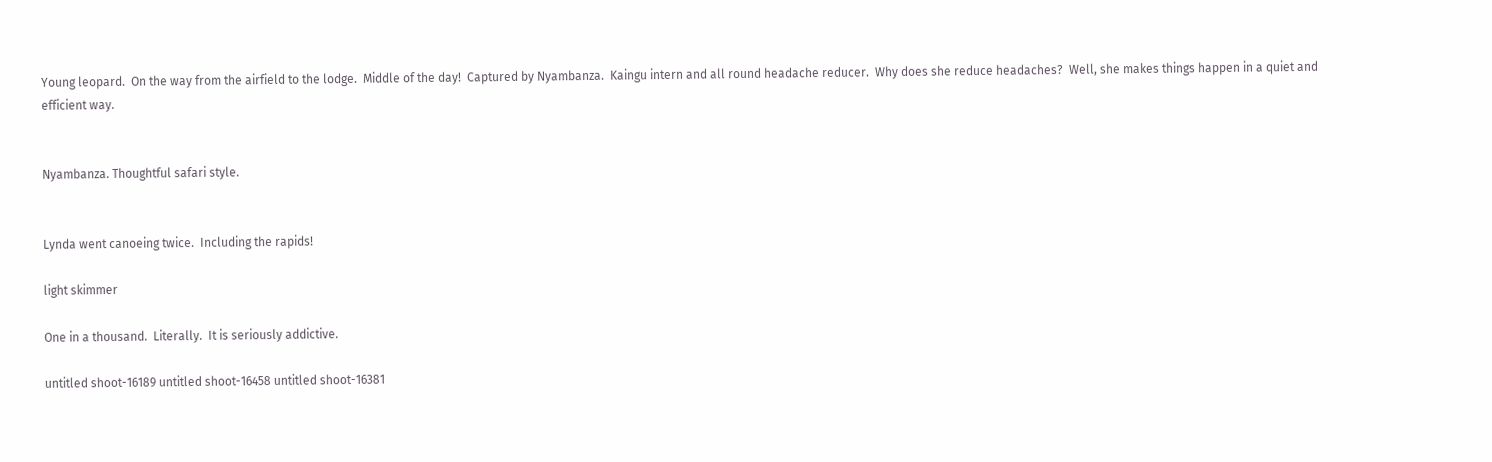Young leopard.  On the way from the airfield to the lodge.  Middle of the day!  Captured by Nyambanza.  Kaingu intern and all round headache reducer.  Why does she reduce headaches?  Well, she makes things happen in a quiet and efficient way.


Nyambanza. Thoughtful safari style.


Lynda went canoeing twice.  Including the rapids!

light skimmer

One in a thousand.  Literally.  It is seriously addictive.

untitled shoot-16189 untitled shoot-16458 untitled shoot-16381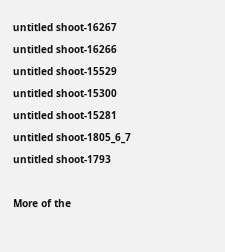untitled shoot-16267 untitled shoot-16266 untitled shoot-15529 untitled shoot-15300 untitled shoot-15281 untitled shoot-1805_6_7 untitled shoot-1793

More of the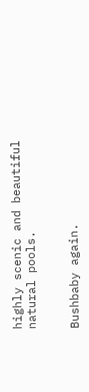highly scenic and beautiful natural pools.


Bushbaby again.